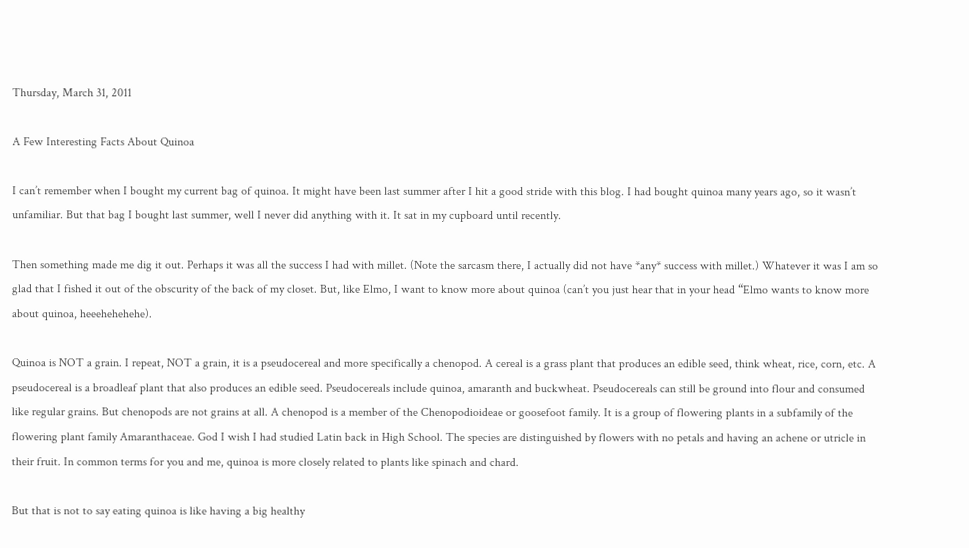Thursday, March 31, 2011

A Few Interesting Facts About Quinoa

I can’t remember when I bought my current bag of quinoa. It might have been last summer after I hit a good stride with this blog. I had bought quinoa many years ago, so it wasn’t unfamiliar. But that bag I bought last summer, well I never did anything with it. It sat in my cupboard until recently.

Then something made me dig it out. Perhaps it was all the success I had with millet. (Note the sarcasm there, I actually did not have *any* success with millet.) Whatever it was I am so glad that I fished it out of the obscurity of the back of my closet. But, like Elmo, I want to know more about quinoa (can’t you just hear that in your head “Elmo wants to know more about quinoa, heeehehehehe).

Quinoa is NOT a grain. I repeat, NOT a grain, it is a pseudocereal and more specifically a chenopod. A cereal is a grass plant that produces an edible seed, think wheat, rice, corn, etc. A pseudocereal is a broadleaf plant that also produces an edible seed. Pseudocereals include quinoa, amaranth and buckwheat. Pseudocereals can still be ground into flour and consumed like regular grains. But chenopods are not grains at all. A chenopod is a member of the Chenopodioideae or goosefoot family. It is a group of flowering plants in a subfamily of the flowering plant family Amaranthaceae. God I wish I had studied Latin back in High School. The species are distinguished by flowers with no petals and having an achene or utricle in their fruit. In common terms for you and me, quinoa is more closely related to plants like spinach and chard.

But that is not to say eating quinoa is like having a big healthy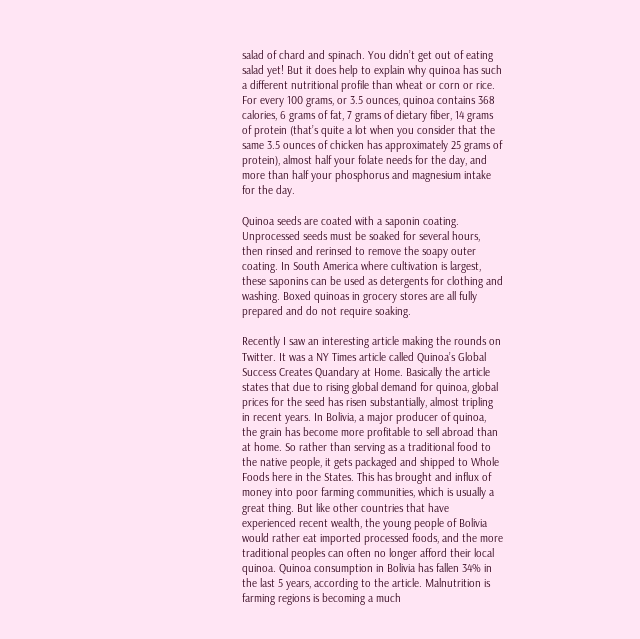salad of chard and spinach. You didn’t get out of eating salad yet! But it does help to explain why quinoa has such a different nutritional profile than wheat or corn or rice. For every 100 grams, or 3.5 ounces, quinoa contains 368 calories, 6 grams of fat, 7 grams of dietary fiber, 14 grams of protein (that’s quite a lot when you consider that the same 3.5 ounces of chicken has approximately 25 grams of protein), almost half your folate needs for the day, and more than half your phosphorus and magnesium intake for the day.

Quinoa seeds are coated with a saponin coating. Unprocessed seeds must be soaked for several hours, then rinsed and rerinsed to remove the soapy outer coating. In South America where cultivation is largest, these saponins can be used as detergents for clothing and washing. Boxed quinoas in grocery stores are all fully prepared and do not require soaking.

Recently I saw an interesting article making the rounds on Twitter. It was a NY Times article called Quinoa’s Global Success Creates Quandary at Home. Basically the article states that due to rising global demand for quinoa, global prices for the seed has risen substantially, almost tripling in recent years. In Bolivia, a major producer of quinoa, the grain has become more profitable to sell abroad than at home. So rather than serving as a traditional food to the native people, it gets packaged and shipped to Whole Foods here in the States. This has brought and influx of money into poor farming communities, which is usually a great thing. But like other countries that have experienced recent wealth, the young people of Bolivia would rather eat imported processed foods, and the more traditional peoples can often no longer afford their local quinoa. Quinoa consumption in Bolivia has fallen 34% in the last 5 years, according to the article. Malnutrition is farming regions is becoming a much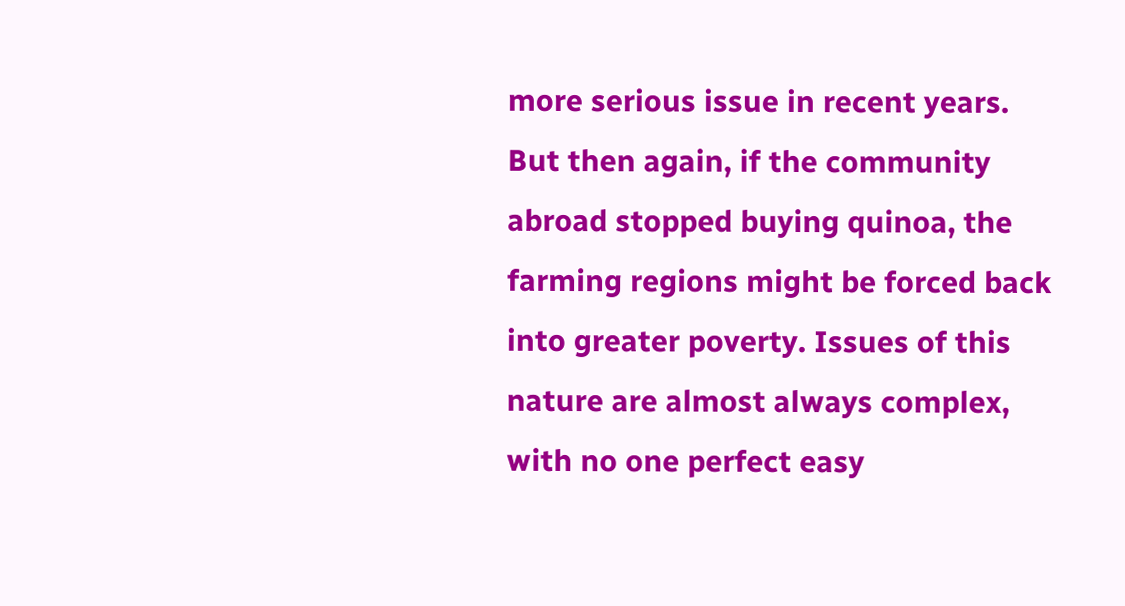more serious issue in recent years. But then again, if the community abroad stopped buying quinoa, the farming regions might be forced back into greater poverty. Issues of this nature are almost always complex, with no one perfect easy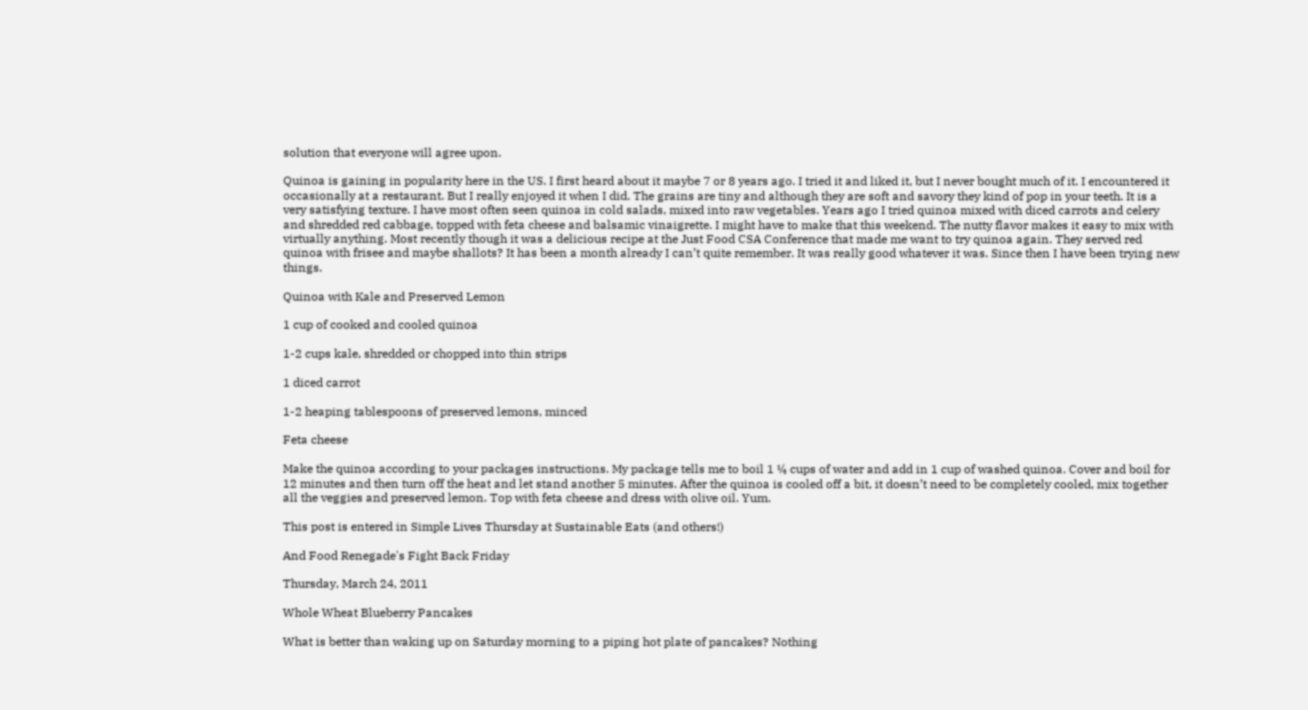solution that everyone will agree upon.

Quinoa is gaining in popularity here in the US. I first heard about it maybe 7 or 8 years ago. I tried it and liked it, but I never bought much of it. I encountered it occasionally at a restaurant. But I really enjoyed it when I did. The grains are tiny and although they are soft and savory they kind of pop in your teeth. It is a very satisfying texture. I have most often seen quinoa in cold salads, mixed into raw vegetables. Years ago I tried quinoa mixed with diced carrots and celery and shredded red cabbage, topped with feta cheese and balsamic vinaigrette. I might have to make that this weekend. The nutty flavor makes it easy to mix with virtually anything. Most recently though it was a delicious recipe at the Just Food CSA Conference that made me want to try quinoa again. They served red quinoa with frisee and maybe shallots? It has been a month already I can’t quite remember. It was really good whatever it was. Since then I have been trying new things.

Quinoa with Kale and Preserved Lemon

1 cup of cooked and cooled quinoa

1-2 cups kale, shredded or chopped into thin strips

1 diced carrot

1-2 heaping tablespoons of preserved lemons, minced

Feta cheese

Make the quinoa according to your packages instructions. My package tells me to boil 1 ¼ cups of water and add in 1 cup of washed quinoa. Cover and boil for 12 minutes and then turn off the heat and let stand another 5 minutes. After the quinoa is cooled off a bit, it doesn’t need to be completely cooled, mix together all the veggies and preserved lemon. Top with feta cheese and dress with olive oil. Yum.

This post is entered in Simple Lives Thursday at Sustainable Eats (and others!)

And Food Renegade's Fight Back Friday

Thursday, March 24, 2011

Whole Wheat Blueberry Pancakes

What is better than waking up on Saturday morning to a piping hot plate of pancakes? Nothing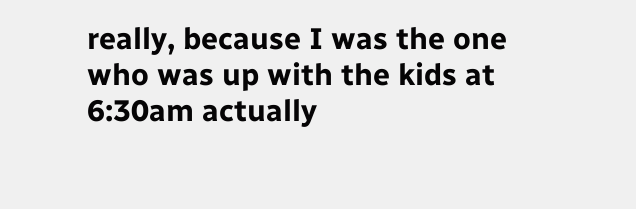really, because I was the one who was up with the kids at 6:30am actually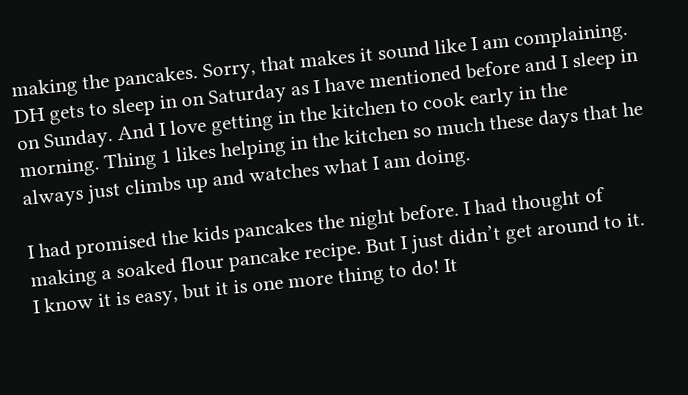making the pancakes. Sorry, that makes it sound like I am complaining. DH gets to sleep in on Saturday as I have mentioned before and I sleep in on Sunday. And I love getting in the kitchen to cook early in the morning. Thing 1 likes helping in the kitchen so much these days that he always just climbs up and watches what I am doing.

I had promised the kids pancakes the night before. I had thought of making a soaked flour pancake recipe. But I just didn’t get around to it. I know it is easy, but it is one more thing to do! It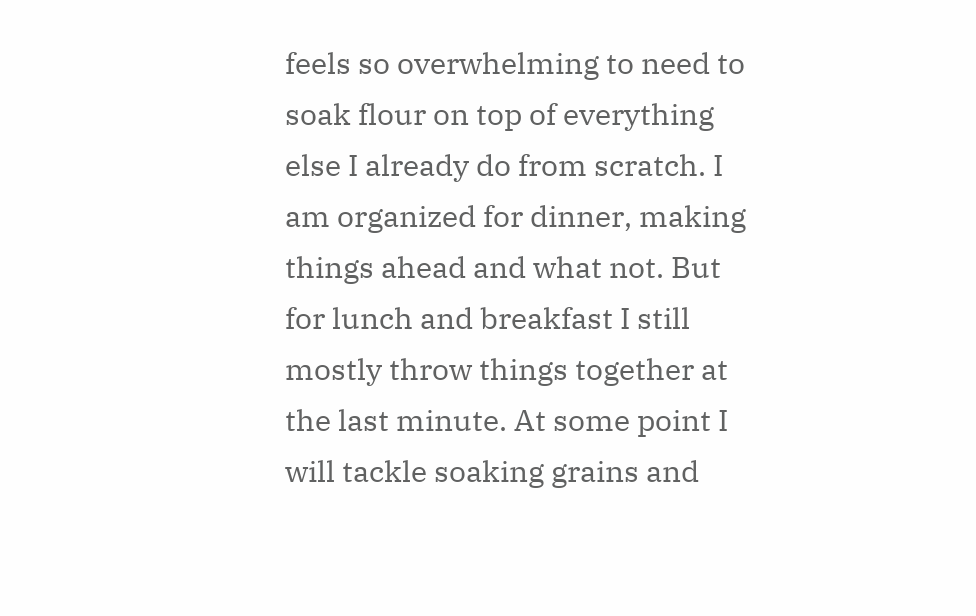feels so overwhelming to need to soak flour on top of everything else I already do from scratch. I am organized for dinner, making things ahead and what not. But for lunch and breakfast I still mostly throw things together at the last minute. At some point I will tackle soaking grains and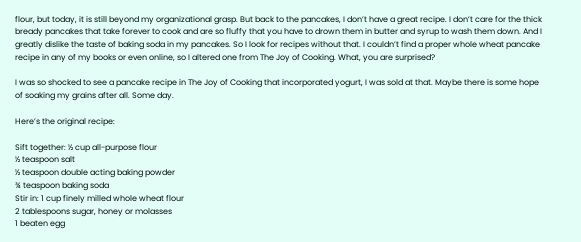flour, but today, it is still beyond my organizational grasp. But back to the pancakes, I don’t have a great recipe. I don’t care for the thick bready pancakes that take forever to cook and are so fluffy that you have to drown them in butter and syrup to wash them down. And I greatly dislike the taste of baking soda in my pancakes. So I look for recipes without that. I couldn’t find a proper whole wheat pancake recipe in any of my books or even online, so I altered one from The Joy of Cooking. What, you are surprised?

I was so shocked to see a pancake recipe in The Joy of Cooking that incorporated yogurt, I was sold at that. Maybe there is some hope of soaking my grains after all. Some day.

Here’s the original recipe:

Sift together: ½ cup all-purpose flour
½ teaspoon salt
½ teaspoon double acting baking powder
¾ teaspoon baking soda
Stir in: 1 cup finely milled whole wheat flour
2 tablespoons sugar, honey or molasses
1 beaten egg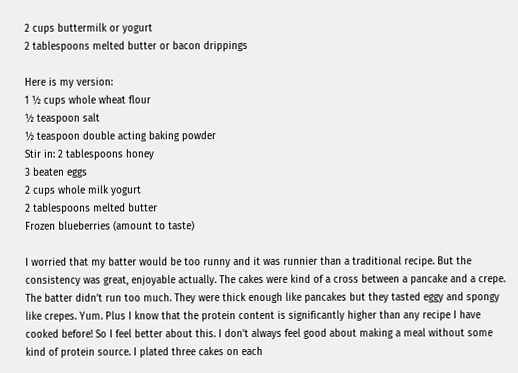2 cups buttermilk or yogurt
2 tablespoons melted butter or bacon drippings

Here is my version:
1 ½ cups whole wheat flour
½ teaspoon salt
½ teaspoon double acting baking powder
Stir in: 2 tablespoons honey
3 beaten eggs
2 cups whole milk yogurt
2 tablespoons melted butter
Frozen blueberries (amount to taste)

I worried that my batter would be too runny and it was runnier than a traditional recipe. But the consistency was great, enjoyable actually. The cakes were kind of a cross between a pancake and a crepe. The batter didn’t run too much. They were thick enough like pancakes but they tasted eggy and spongy like crepes. Yum. Plus I know that the protein content is significantly higher than any recipe I have cooked before! So I feel better about this. I don't always feel good about making a meal without some kind of protein source. I plated three cakes on each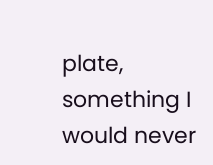plate, something I would never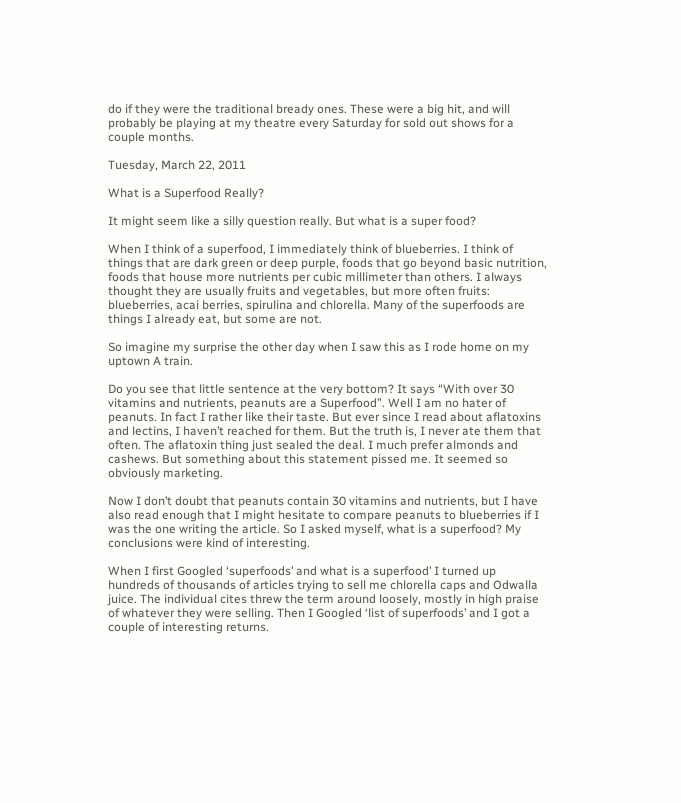do if they were the traditional bready ones. These were a big hit, and will probably be playing at my theatre every Saturday for sold out shows for a couple months.

Tuesday, March 22, 2011

What is a Superfood Really?

It might seem like a silly question really. But what is a super food?

When I think of a superfood, I immediately think of blueberries. I think of things that are dark green or deep purple, foods that go beyond basic nutrition, foods that house more nutrients per cubic millimeter than others. I always thought they are usually fruits and vegetables, but more often fruits: blueberries, acai berries, spirulina and chlorella. Many of the superfoods are things I already eat, but some are not.

So imagine my surprise the other day when I saw this as I rode home on my uptown A train.

Do you see that little sentence at the very bottom? It says “With over 30 vitamins and nutrients, peanuts are a Superfood”. Well I am no hater of peanuts. In fact I rather like their taste. But ever since I read about aflatoxins and lectins, I haven’t reached for them. But the truth is, I never ate them that often. The aflatoxin thing just sealed the deal. I much prefer almonds and cashews. But something about this statement pissed me. It seemed so obviously marketing.

Now I don’t doubt that peanuts contain 30 vitamins and nutrients, but I have also read enough that I might hesitate to compare peanuts to blueberries if I was the one writing the article. So I asked myself, what is a superfood? My conclusions were kind of interesting.

When I first Googled ‘superfoods’ and what is a superfood’ I turned up hundreds of thousands of articles trying to sell me chlorella caps and Odwalla juice. The individual cites threw the term around loosely, mostly in high praise of whatever they were selling. Then I Googled ‘list of superfoods’ and I got a couple of interesting returns.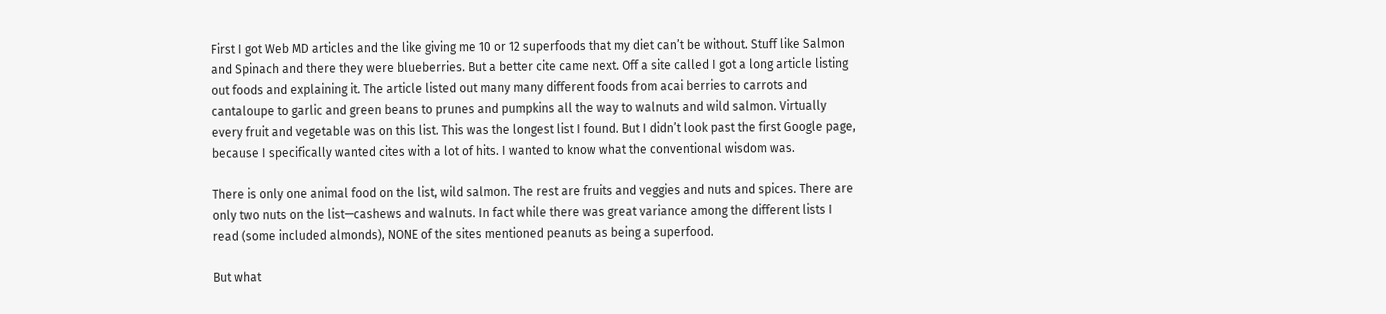First I got Web MD articles and the like giving me 10 or 12 superfoods that my diet can’t be without. Stuff like Salmon and Spinach and there they were blueberries. But a better cite came next. Off a site called I got a long article listing out foods and explaining it. The article listed out many many different foods from acai berries to carrots and cantaloupe to garlic and green beans to prunes and pumpkins all the way to walnuts and wild salmon. Virtually every fruit and vegetable was on this list. This was the longest list I found. But I didn’t look past the first Google page, because I specifically wanted cites with a lot of hits. I wanted to know what the conventional wisdom was.

There is only one animal food on the list, wild salmon. The rest are fruits and veggies and nuts and spices. There are only two nuts on the list—cashews and walnuts. In fact while there was great variance among the different lists I read (some included almonds), NONE of the sites mentioned peanuts as being a superfood.

But what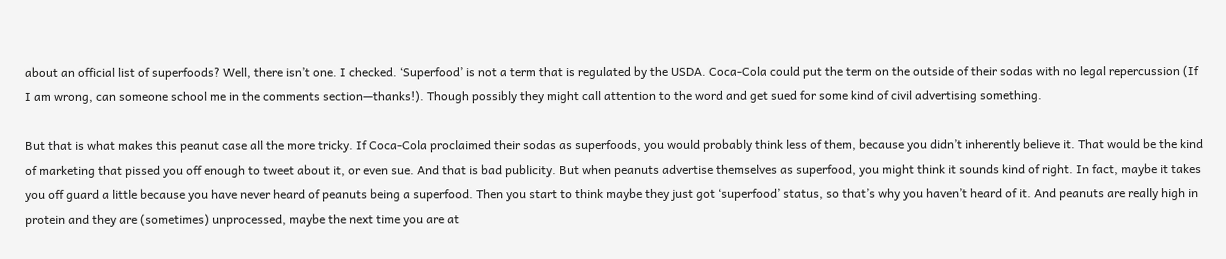about an official list of superfoods? Well, there isn’t one. I checked. ‘Superfood’ is not a term that is regulated by the USDA. Coca-Cola could put the term on the outside of their sodas with no legal repercussion (If I am wrong, can someone school me in the comments section—thanks!). Though possibly they might call attention to the word and get sued for some kind of civil advertising something.

But that is what makes this peanut case all the more tricky. If Coca-Cola proclaimed their sodas as superfoods, you would probably think less of them, because you didn’t inherently believe it. That would be the kind of marketing that pissed you off enough to tweet about it, or even sue. And that is bad publicity. But when peanuts advertise themselves as superfood, you might think it sounds kind of right. In fact, maybe it takes you off guard a little because you have never heard of peanuts being a superfood. Then you start to think maybe they just got ‘superfood’ status, so that’s why you haven’t heard of it. And peanuts are really high in protein and they are (sometimes) unprocessed, maybe the next time you are at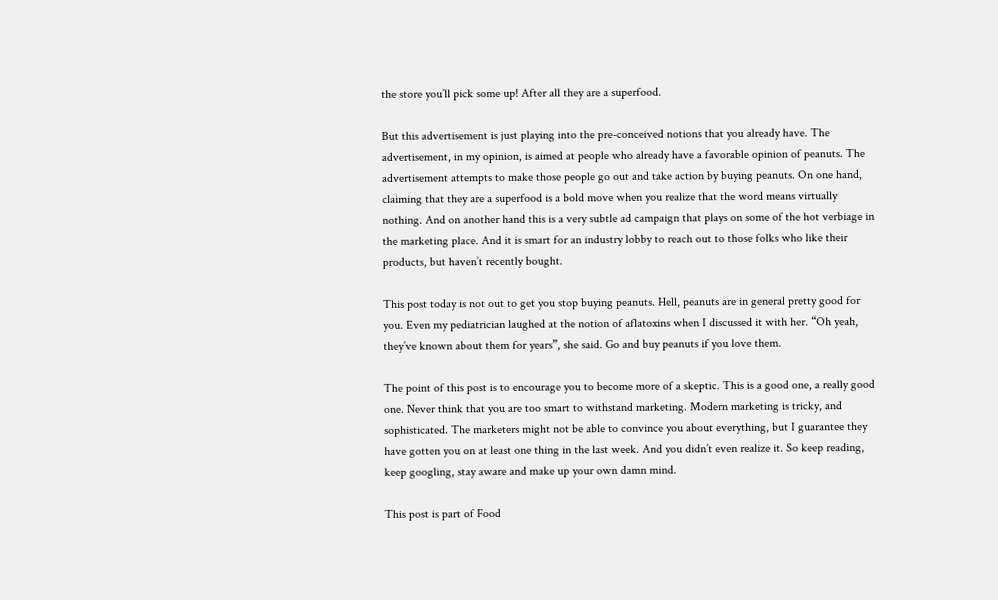the store you’ll pick some up! After all they are a superfood.

But this advertisement is just playing into the pre-conceived notions that you already have. The advertisement, in my opinion, is aimed at people who already have a favorable opinion of peanuts. The advertisement attempts to make those people go out and take action by buying peanuts. On one hand, claiming that they are a superfood is a bold move when you realize that the word means virtually nothing. And on another hand this is a very subtle ad campaign that plays on some of the hot verbiage in the marketing place. And it is smart for an industry lobby to reach out to those folks who like their products, but haven’t recently bought.

This post today is not out to get you stop buying peanuts. Hell, peanuts are in general pretty good for you. Even my pediatrician laughed at the notion of aflatoxins when I discussed it with her. “Oh yeah, they’ve known about them for years”, she said. Go and buy peanuts if you love them.

The point of this post is to encourage you to become more of a skeptic. This is a good one, a really good one. Never think that you are too smart to withstand marketing. Modern marketing is tricky, and sophisticated. The marketers might not be able to convince you about everything, but I guarantee they have gotten you on at least one thing in the last week. And you didn’t even realize it. So keep reading, keep googling, stay aware and make up your own damn mind.

This post is part of Food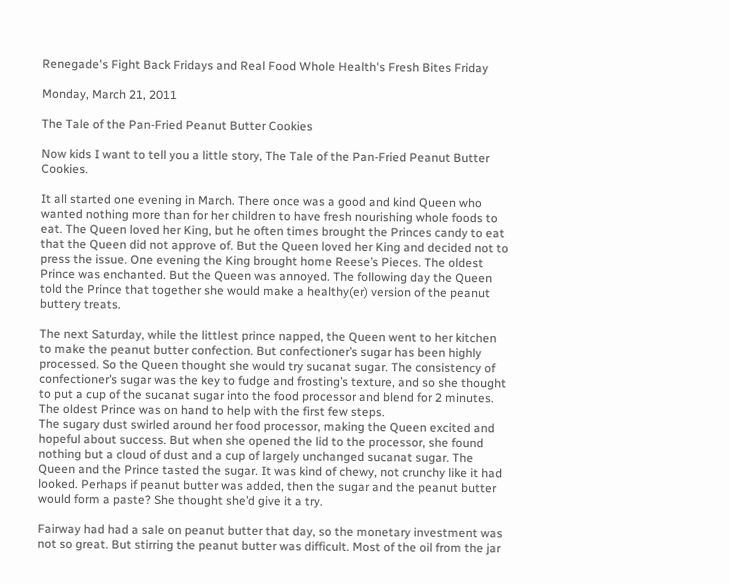Renegade's Fight Back Fridays and Real Food Whole Health's Fresh Bites Friday

Monday, March 21, 2011

The Tale of the Pan-Fried Peanut Butter Cookies

Now kids I want to tell you a little story, The Tale of the Pan-Fried Peanut Butter Cookies.

It all started one evening in March. There once was a good and kind Queen who wanted nothing more than for her children to have fresh nourishing whole foods to eat. The Queen loved her King, but he often times brought the Princes candy to eat that the Queen did not approve of. But the Queen loved her King and decided not to press the issue. One evening the King brought home Reese’s Pieces. The oldest Prince was enchanted. But the Queen was annoyed. The following day the Queen told the Prince that together she would make a healthy(er) version of the peanut buttery treats.

The next Saturday, while the littlest prince napped, the Queen went to her kitchen to make the peanut butter confection. But confectioner’s sugar has been highly processed. So the Queen thought she would try sucanat sugar. The consistency of confectioner’s sugar was the key to fudge and frosting’s texture, and so she thought to put a cup of the sucanat sugar into the food processor and blend for 2 minutes. The oldest Prince was on hand to help with the first few steps.
The sugary dust swirled around her food processor, making the Queen excited and hopeful about success. But when she opened the lid to the processor, she found nothing but a cloud of dust and a cup of largely unchanged sucanat sugar. The Queen and the Prince tasted the sugar. It was kind of chewy, not crunchy like it had looked. Perhaps if peanut butter was added, then the sugar and the peanut butter would form a paste? She thought she’d give it a try.

Fairway had had a sale on peanut butter that day, so the monetary investment was not so great. But stirring the peanut butter was difficult. Most of the oil from the jar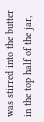was stirred into the butter in the top half of the jar,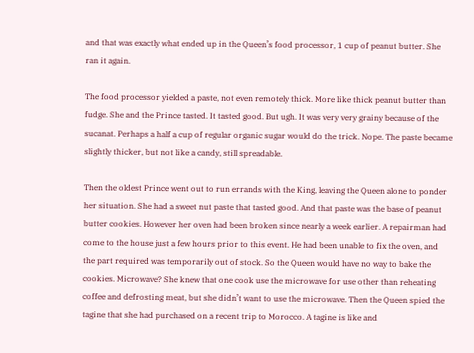and that was exactly what ended up in the Queen’s food processor, 1 cup of peanut butter. She ran it again.

The food processor yielded a paste, not even remotely thick. More like thick peanut butter than fudge. She and the Prince tasted. It tasted good. But ugh. It was very very grainy because of the sucanat. Perhaps a half a cup of regular organic sugar would do the trick. Nope. The paste became slightly thicker, but not like a candy, still spreadable.

Then the oldest Prince went out to run errands with the King, leaving the Queen alone to ponder her situation. She had a sweet nut paste that tasted good. And that paste was the base of peanut butter cookies. However her oven had been broken since nearly a week earlier. A repairman had come to the house just a few hours prior to this event. He had been unable to fix the oven, and the part required was temporarily out of stock. So the Queen would have no way to bake the cookies. Microwave? She knew that one cook use the microwave for use other than reheating coffee and defrosting meat, but she didn’t want to use the microwave. Then the Queen spied the tagine that she had purchased on a recent trip to Morocco. A tagine is like and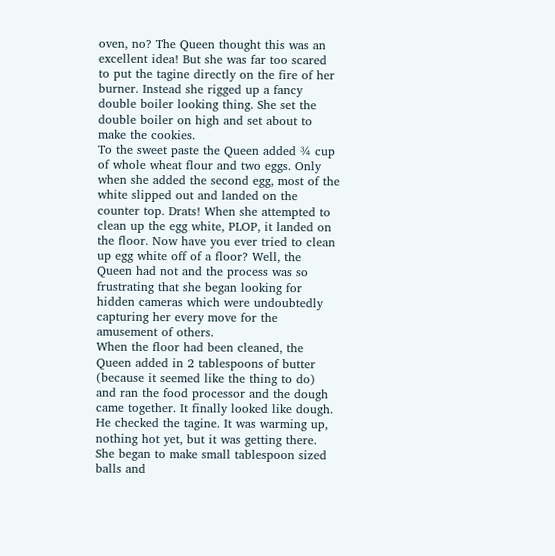oven, no? The Queen thought this was an excellent idea! But she was far too scared to put the tagine directly on the fire of her burner. Instead she rigged up a fancy double boiler looking thing. She set the double boiler on high and set about to make the cookies.
To the sweet paste the Queen added ¾ cup of whole wheat flour and two eggs. Only when she added the second egg, most of the white slipped out and landed on the counter top. Drats! When she attempted to clean up the egg white, PLOP, it landed on the floor. Now have you ever tried to clean up egg white off of a floor? Well, the Queen had not and the process was so frustrating that she began looking for hidden cameras which were undoubtedly capturing her every move for the amusement of others.
When the floor had been cleaned, the Queen added in 2 tablespoons of butter (because it seemed like the thing to do) and ran the food processor and the dough came together. It finally looked like dough. He checked the tagine. It was warming up, nothing hot yet, but it was getting there. She began to make small tablespoon sized balls and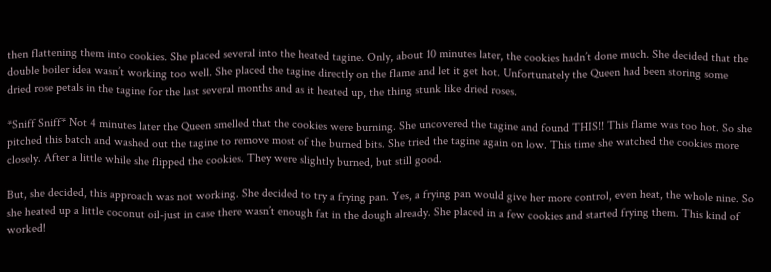then flattening them into cookies. She placed several into the heated tagine. Only, about 10 minutes later, the cookies hadn’t done much. She decided that the double boiler idea wasn’t working too well. She placed the tagine directly on the flame and let it get hot. Unfortunately the Queen had been storing some dried rose petals in the tagine for the last several months and as it heated up, the thing stunk like dried roses.

*Sniff Sniff* Not 4 minutes later the Queen smelled that the cookies were burning. She uncovered the tagine and found THIS!! This flame was too hot. So she pitched this batch and washed out the tagine to remove most of the burned bits. She tried the tagine again on low. This time she watched the cookies more closely. After a little while she flipped the cookies. They were slightly burned, but still good.

But, she decided, this approach was not working. She decided to try a frying pan. Yes, a frying pan would give her more control, even heat, the whole nine. So she heated up a little coconut oil-just in case there wasn’t enough fat in the dough already. She placed in a few cookies and started frying them. This kind of worked!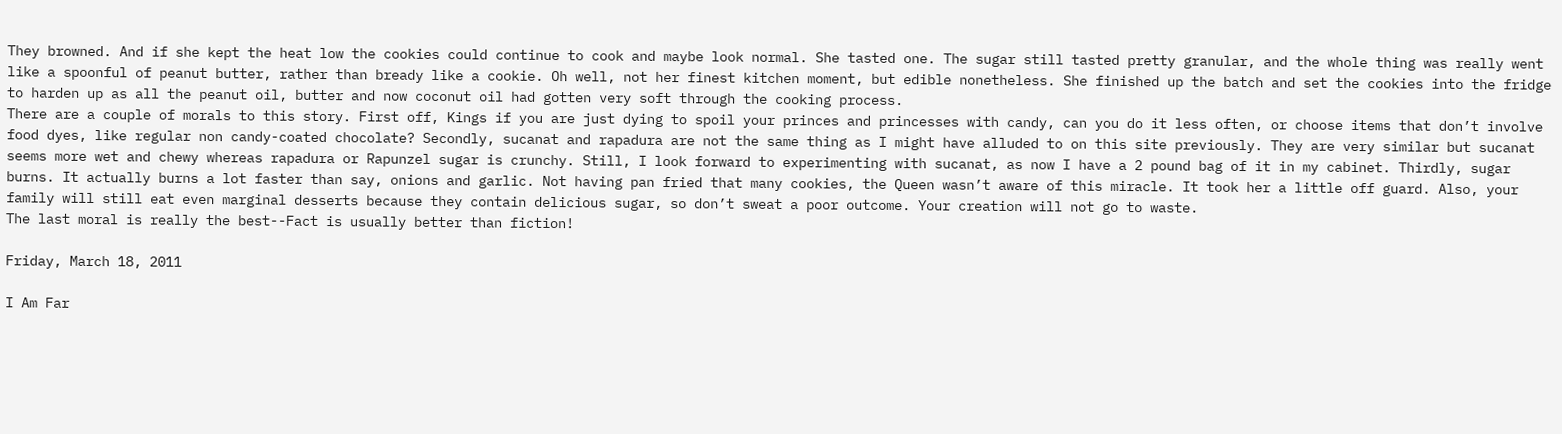They browned. And if she kept the heat low the cookies could continue to cook and maybe look normal. She tasted one. The sugar still tasted pretty granular, and the whole thing was really went like a spoonful of peanut butter, rather than bready like a cookie. Oh well, not her finest kitchen moment, but edible nonetheless. She finished up the batch and set the cookies into the fridge to harden up as all the peanut oil, butter and now coconut oil had gotten very soft through the cooking process.
There are a couple of morals to this story. First off, Kings if you are just dying to spoil your princes and princesses with candy, can you do it less often, or choose items that don’t involve food dyes, like regular non candy-coated chocolate? Secondly, sucanat and rapadura are not the same thing as I might have alluded to on this site previously. They are very similar but sucanat seems more wet and chewy whereas rapadura or Rapunzel sugar is crunchy. Still, I look forward to experimenting with sucanat, as now I have a 2 pound bag of it in my cabinet. Thirdly, sugar burns. It actually burns a lot faster than say, onions and garlic. Not having pan fried that many cookies, the Queen wasn’t aware of this miracle. It took her a little off guard. Also, your family will still eat even marginal desserts because they contain delicious sugar, so don’t sweat a poor outcome. Your creation will not go to waste.
The last moral is really the best--Fact is usually better than fiction!

Friday, March 18, 2011

I Am Far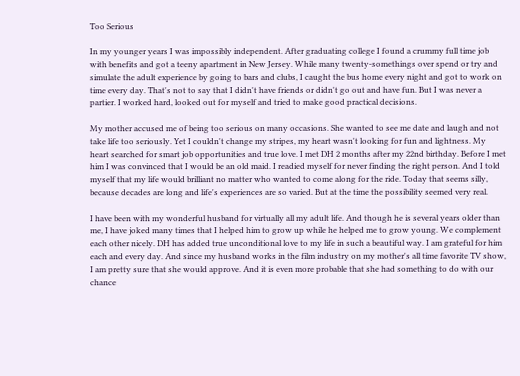Too Serious

In my younger years I was impossibly independent. After graduating college I found a crummy full time job with benefits and got a teeny apartment in New Jersey. While many twenty-somethings over spend or try and simulate the adult experience by going to bars and clubs, I caught the bus home every night and got to work on time every day. That's not to say that I didn't have friends or didn't go out and have fun. But I was never a partier. I worked hard, looked out for myself and tried to make good practical decisions.

My mother accused me of being too serious on many occasions. She wanted to see me date and laugh and not take life too seriously. Yet I couldn't change my stripes, my heart wasn't looking for fun and lightness. My heart searched for smart job opportunities and true love. I met DH 2 months after my 22nd birthday. Before I met him I was convinced that I would be an old maid. I readied myself for never finding the right person. And I told myself that my life would brilliant no matter who wanted to come along for the ride. Today that seems silly, because decades are long and life's experiences are so varied. But at the time the possibility seemed very real.

I have been with my wonderful husband for virtually all my adult life. And though he is several years older than me, I have joked many times that I helped him to grow up while he helped me to grow young. We complement each other nicely. DH has added true unconditional love to my life in such a beautiful way. I am grateful for him each and every day. And since my husband works in the film industry on my mother's all time favorite TV show, I am pretty sure that she would approve. And it is even more probable that she had something to do with our chance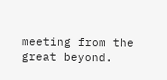meeting from the great beyond.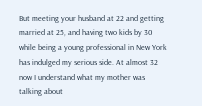But meeting your husband at 22 and getting married at 25, and having two kids by 30 while being a young professional in New York has indulged my serious side. At almost 32 now I understand what my mother was talking about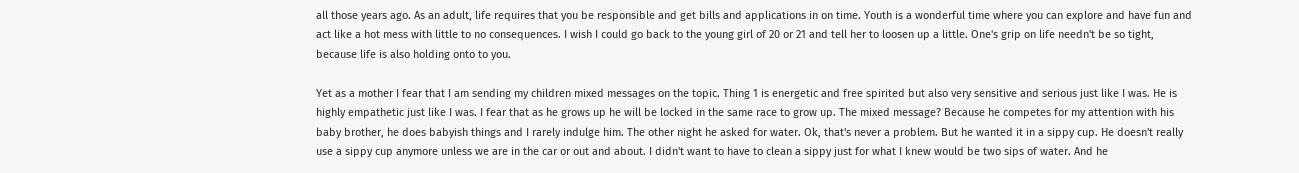all those years ago. As an adult, life requires that you be responsible and get bills and applications in on time. Youth is a wonderful time where you can explore and have fun and act like a hot mess with little to no consequences. I wish I could go back to the young girl of 20 or 21 and tell her to loosen up a little. One's grip on life needn't be so tight, because life is also holding onto to you.

Yet as a mother I fear that I am sending my children mixed messages on the topic. Thing 1 is energetic and free spirited but also very sensitive and serious just like I was. He is highly empathetic just like I was. I fear that as he grows up he will be locked in the same race to grow up. The mixed message? Because he competes for my attention with his baby brother, he does babyish things and I rarely indulge him. The other night he asked for water. Ok, that's never a problem. But he wanted it in a sippy cup. He doesn't really use a sippy cup anymore unless we are in the car or out and about. I didn't want to have to clean a sippy just for what I knew would be two sips of water. And he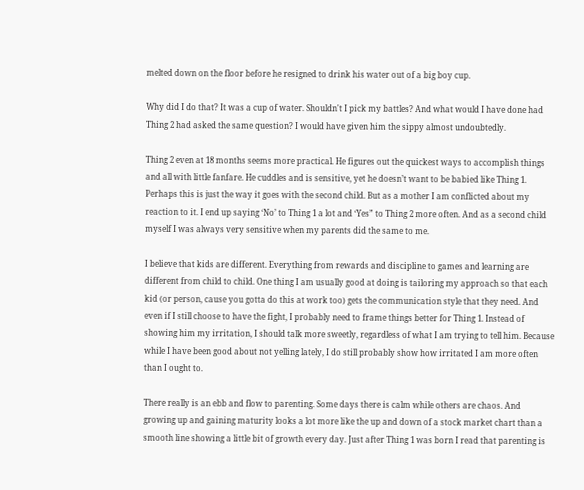melted down on the floor before he resigned to drink his water out of a big boy cup.

Why did I do that? It was a cup of water. Shouldn't I pick my battles? And what would I have done had Thing 2 had asked the same question? I would have given him the sippy almost undoubtedly.

Thing 2 even at 18 months seems more practical. He figures out the quickest ways to accomplish things and all with little fanfare. He cuddles and is sensitive, yet he doesn’t want to be babied like Thing 1. Perhaps this is just the way it goes with the second child. But as a mother I am conflicted about my reaction to it. I end up saying ‘No’ to Thing 1 a lot and ‘Yes” to Thing 2 more often. And as a second child myself I was always very sensitive when my parents did the same to me.

I believe that kids are different. Everything from rewards and discipline to games and learning are different from child to child. One thing I am usually good at doing is tailoring my approach so that each kid (or person, cause you gotta do this at work too) gets the communication style that they need. And even if I still choose to have the fight, I probably need to frame things better for Thing 1. Instead of showing him my irritation, I should talk more sweetly, regardless of what I am trying to tell him. Because while I have been good about not yelling lately, I do still probably show how irritated I am more often than I ought to.

There really is an ebb and flow to parenting. Some days there is calm while others are chaos. And growing up and gaining maturity looks a lot more like the up and down of a stock market chart than a smooth line showing a little bit of growth every day. Just after Thing 1 was born I read that parenting is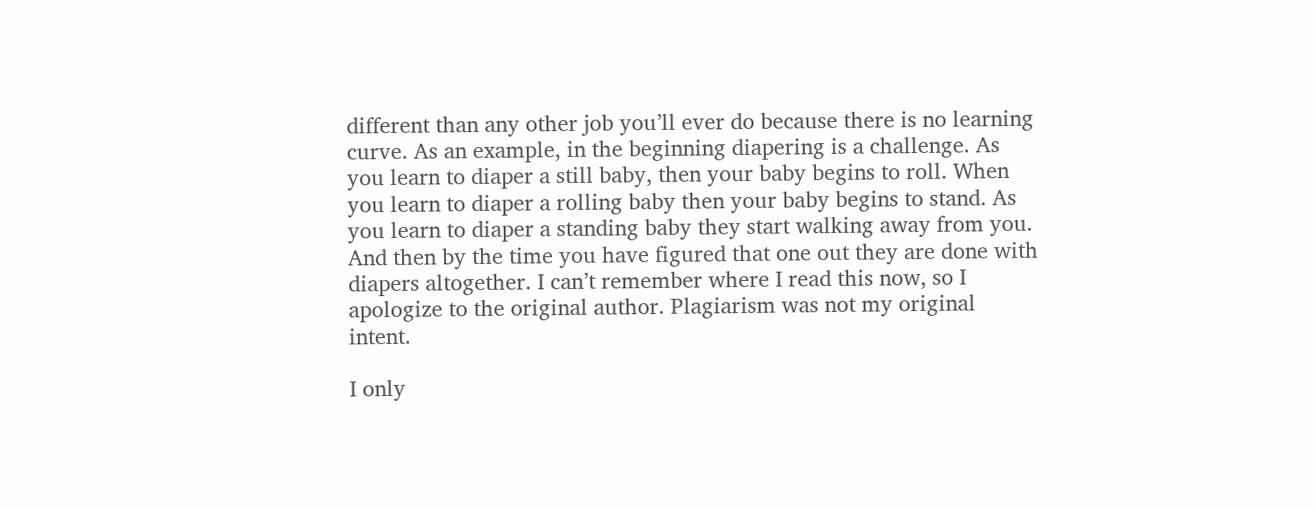different than any other job you’ll ever do because there is no learning curve. As an example, in the beginning diapering is a challenge. As you learn to diaper a still baby, then your baby begins to roll. When you learn to diaper a rolling baby then your baby begins to stand. As you learn to diaper a standing baby they start walking away from you. And then by the time you have figured that one out they are done with diapers altogether. I can’t remember where I read this now, so I apologize to the original author. Plagiarism was not my original intent.

I only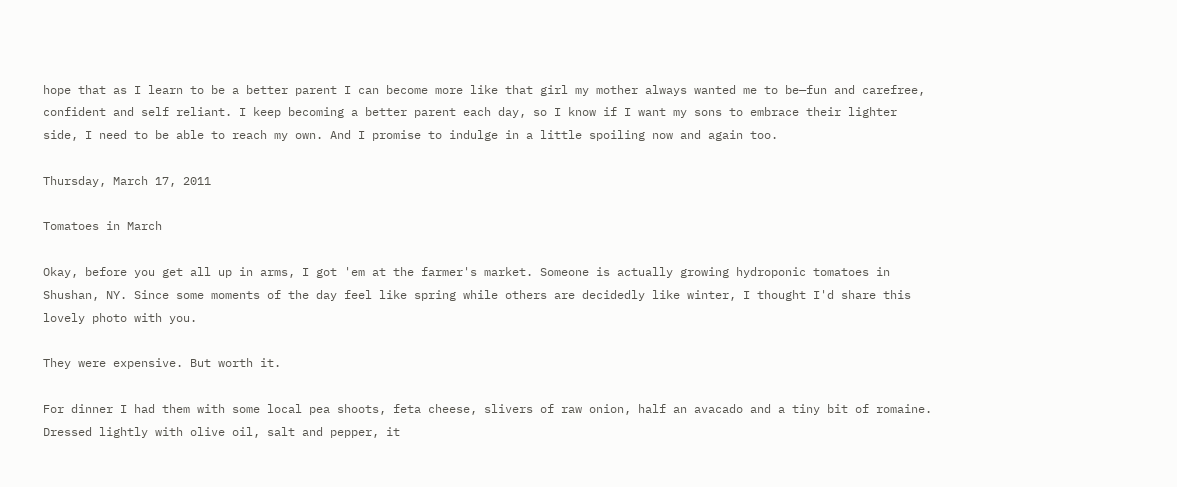hope that as I learn to be a better parent I can become more like that girl my mother always wanted me to be—fun and carefree, confident and self reliant. I keep becoming a better parent each day, so I know if I want my sons to embrace their lighter side, I need to be able to reach my own. And I promise to indulge in a little spoiling now and again too.

Thursday, March 17, 2011

Tomatoes in March

Okay, before you get all up in arms, I got 'em at the farmer's market. Someone is actually growing hydroponic tomatoes in Shushan, NY. Since some moments of the day feel like spring while others are decidedly like winter, I thought I'd share this lovely photo with you.

They were expensive. But worth it.

For dinner I had them with some local pea shoots, feta cheese, slivers of raw onion, half an avacado and a tiny bit of romaine. Dressed lightly with olive oil, salt and pepper, it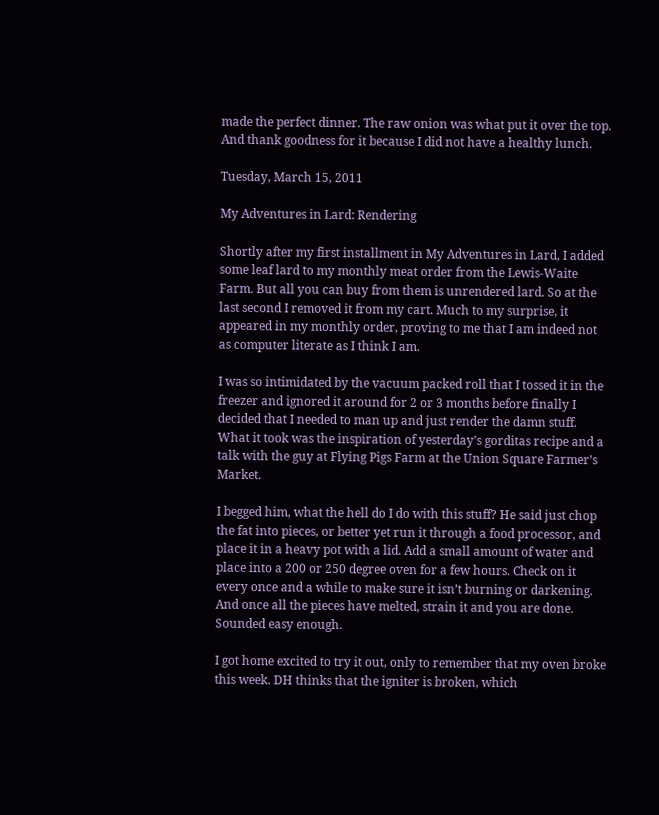made the perfect dinner. The raw onion was what put it over the top.
And thank goodness for it because I did not have a healthy lunch.

Tuesday, March 15, 2011

My Adventures in Lard: Rendering

Shortly after my first installment in My Adventures in Lard, I added some leaf lard to my monthly meat order from the Lewis-Waite Farm. But all you can buy from them is unrendered lard. So at the last second I removed it from my cart. Much to my surprise, it appeared in my monthly order, proving to me that I am indeed not as computer literate as I think I am.

I was so intimidated by the vacuum packed roll that I tossed it in the freezer and ignored it around for 2 or 3 months before finally I decided that I needed to man up and just render the damn stuff. What it took was the inspiration of yesterday’s gorditas recipe and a talk with the guy at Flying Pigs Farm at the Union Square Farmer’s Market.

I begged him, what the hell do I do with this stuff? He said just chop the fat into pieces, or better yet run it through a food processor, and place it in a heavy pot with a lid. Add a small amount of water and place into a 200 or 250 degree oven for a few hours. Check on it every once and a while to make sure it isn’t burning or darkening. And once all the pieces have melted, strain it and you are done. Sounded easy enough.

I got home excited to try it out, only to remember that my oven broke this week. DH thinks that the igniter is broken, which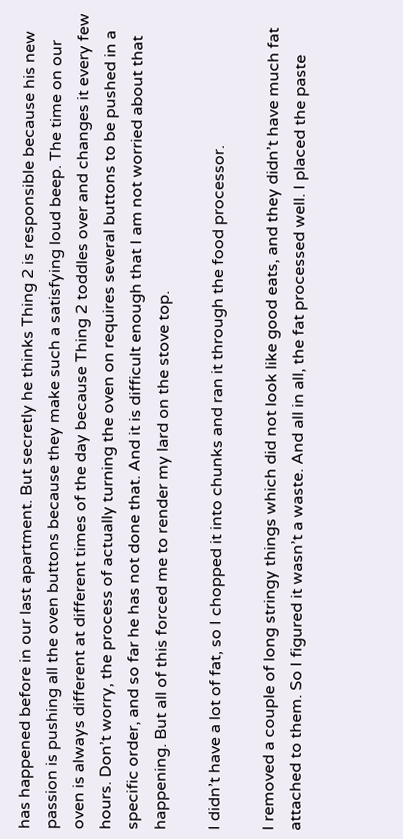has happened before in our last apartment. But secretly he thinks Thing 2 is responsible because his new passion is pushing all the oven buttons because they make such a satisfying loud beep. The time on our oven is always different at different times of the day because Thing 2 toddles over and changes it every few hours. Don’t worry, the process of actually turning the oven on requires several buttons to be pushed in a specific order, and so far he has not done that. And it is difficult enough that I am not worried about that happening. But all of this forced me to render my lard on the stove top.

I didn’t have a lot of fat, so I chopped it into chunks and ran it through the food processor.

I removed a couple of long stringy things which did not look like good eats, and they didn’t have much fat attached to them. So I figured it wasn’t a waste. And all in all, the fat processed well. I placed the paste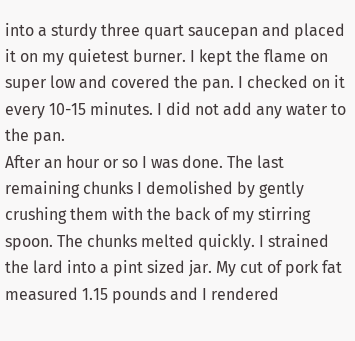into a sturdy three quart saucepan and placed it on my quietest burner. I kept the flame on super low and covered the pan. I checked on it every 10-15 minutes. I did not add any water to the pan.
After an hour or so I was done. The last remaining chunks I demolished by gently crushing them with the back of my stirring spoon. The chunks melted quickly. I strained the lard into a pint sized jar. My cut of pork fat measured 1.15 pounds and I rendered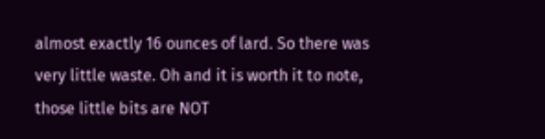almost exactly 16 ounces of lard. So there was very little waste. Oh and it is worth it to note, those little bits are NOT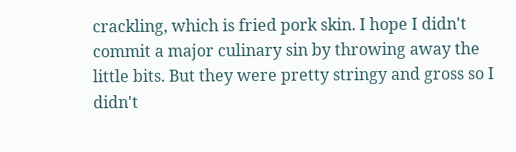crackling, which is fried pork skin. I hope I didn't commit a major culinary sin by throwing away the little bits. But they were pretty stringy and gross so I didn't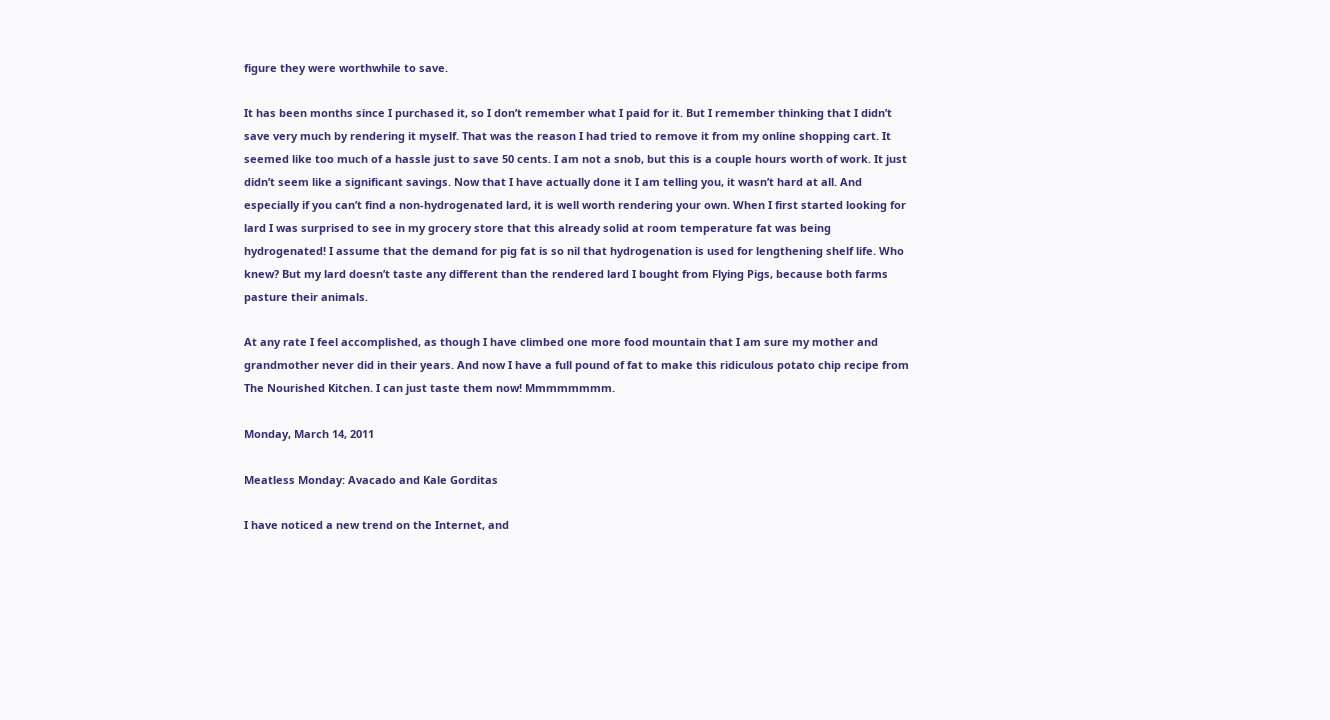figure they were worthwhile to save.

It has been months since I purchased it, so I don’t remember what I paid for it. But I remember thinking that I didn’t save very much by rendering it myself. That was the reason I had tried to remove it from my online shopping cart. It seemed like too much of a hassle just to save 50 cents. I am not a snob, but this is a couple hours worth of work. It just didn’t seem like a significant savings. Now that I have actually done it I am telling you, it wasn’t hard at all. And especially if you can’t find a non-hydrogenated lard, it is well worth rendering your own. When I first started looking for lard I was surprised to see in my grocery store that this already solid at room temperature fat was being hydrogenated! I assume that the demand for pig fat is so nil that hydrogenation is used for lengthening shelf life. Who knew? But my lard doesn’t taste any different than the rendered lard I bought from Flying Pigs, because both farms pasture their animals.

At any rate I feel accomplished, as though I have climbed one more food mountain that I am sure my mother and grandmother never did in their years. And now I have a full pound of fat to make this ridiculous potato chip recipe from The Nourished Kitchen. I can just taste them now! Mmmmmmmm.

Monday, March 14, 2011

Meatless Monday: Avacado and Kale Gorditas

I have noticed a new trend on the Internet, and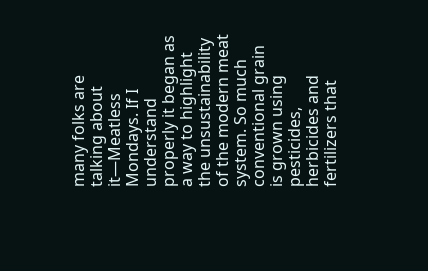many folks are talking about it—Meatless Mondays. If I understand properly it began as a way to highlight the unsustainability of the modern meat system. So much conventional grain is grown using pesticides, herbicides and fertilizers that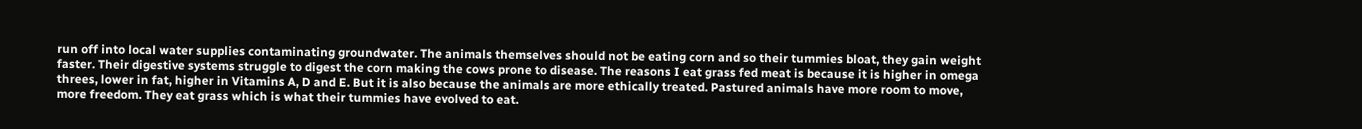run off into local water supplies contaminating groundwater. The animals themselves should not be eating corn and so their tummies bloat, they gain weight faster. Their digestive systems struggle to digest the corn making the cows prone to disease. The reasons I eat grass fed meat is because it is higher in omega threes, lower in fat, higher in Vitamins A, D and E. But it is also because the animals are more ethically treated. Pastured animals have more room to move, more freedom. They eat grass which is what their tummies have evolved to eat.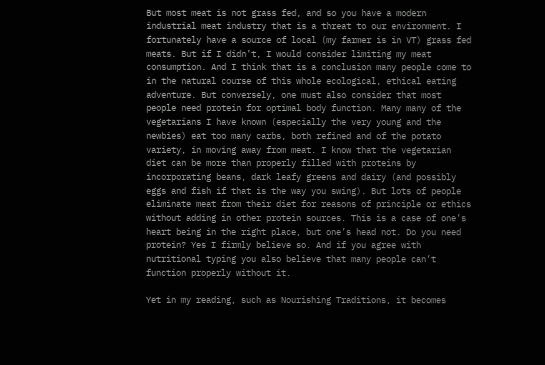But most meat is not grass fed, and so you have a modern industrial meat industry that is a threat to our environment. I fortunately have a source of local (my farmer is in VT) grass fed meats. But if I didn’t, I would consider limiting my meat consumption. And I think that is a conclusion many people come to in the natural course of this whole ecological, ethical eating adventure. But conversely, one must also consider that most people need protein for optimal body function. Many many of the vegetarians I have known (especially the very young and the newbies) eat too many carbs, both refined and of the potato variety, in moving away from meat. I know that the vegetarian diet can be more than properly filled with proteins by incorporating beans, dark leafy greens and dairy (and possibly eggs and fish if that is the way you swing). But lots of people eliminate meat from their diet for reasons of principle or ethics without adding in other protein sources. This is a case of one’s heart being in the right place, but one’s head not. Do you need protein? Yes I firmly believe so. And if you agree with nutritional typing you also believe that many people can’t function properly without it.

Yet in my reading, such as Nourishing Traditions, it becomes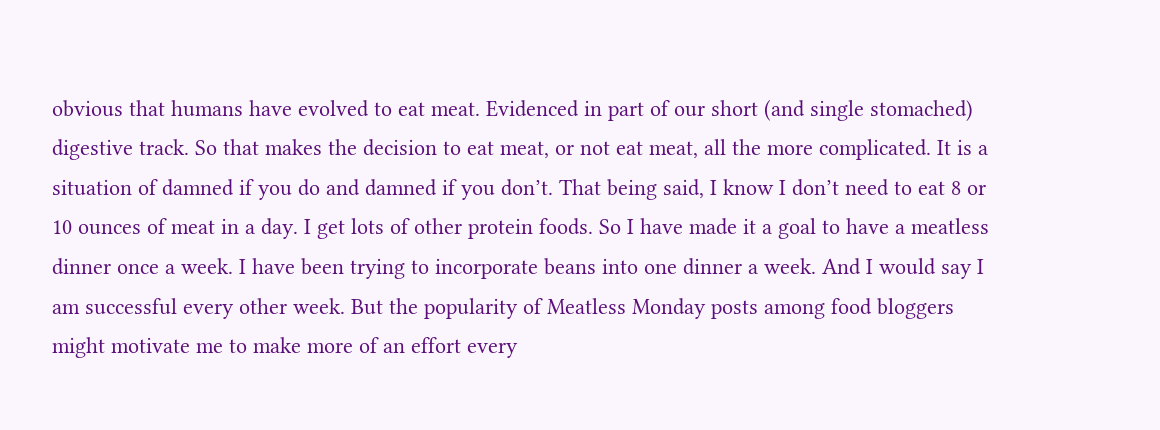obvious that humans have evolved to eat meat. Evidenced in part of our short (and single stomached) digestive track. So that makes the decision to eat meat, or not eat meat, all the more complicated. It is a situation of damned if you do and damned if you don’t. That being said, I know I don’t need to eat 8 or 10 ounces of meat in a day. I get lots of other protein foods. So I have made it a goal to have a meatless dinner once a week. I have been trying to incorporate beans into one dinner a week. And I would say I am successful every other week. But the popularity of Meatless Monday posts among food bloggers might motivate me to make more of an effort every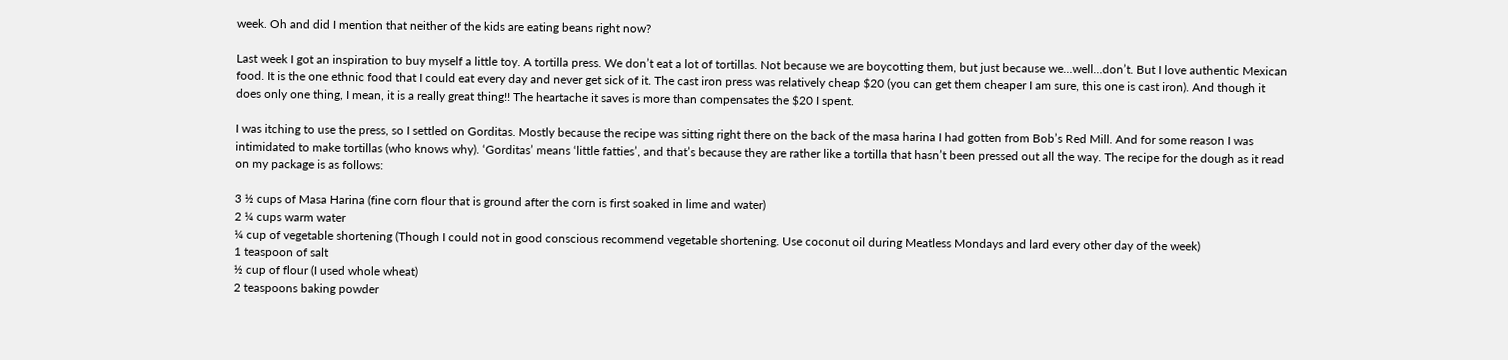week. Oh and did I mention that neither of the kids are eating beans right now?

Last week I got an inspiration to buy myself a little toy. A tortilla press. We don’t eat a lot of tortillas. Not because we are boycotting them, but just because we…well…don’t. But I love authentic Mexican food. It is the one ethnic food that I could eat every day and never get sick of it. The cast iron press was relatively cheap $20 (you can get them cheaper I am sure, this one is cast iron). And though it does only one thing, I mean, it is a really great thing!! The heartache it saves is more than compensates the $20 I spent.

I was itching to use the press, so I settled on Gorditas. Mostly because the recipe was sitting right there on the back of the masa harina I had gotten from Bob’s Red Mill. And for some reason I was intimidated to make tortillas (who knows why). ‘Gorditas’ means ‘little fatties’, and that’s because they are rather like a tortilla that hasn’t been pressed out all the way. The recipe for the dough as it read on my package is as follows:

3 ½ cups of Masa Harina (fine corn flour that is ground after the corn is first soaked in lime and water)
2 ¼ cups warm water
¼ cup of vegetable shortening (Though I could not in good conscious recommend vegetable shortening. Use coconut oil during Meatless Mondays and lard every other day of the week)
1 teaspoon of salt
½ cup of flour (I used whole wheat)
2 teaspoons baking powder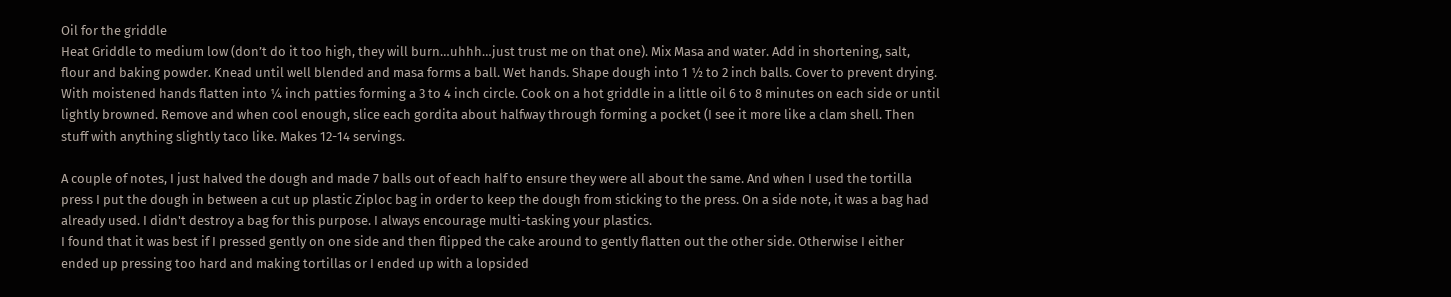Oil for the griddle
Heat Griddle to medium low (don’t do it too high, they will burn…uhhh…just trust me on that one). Mix Masa and water. Add in shortening, salt, flour and baking powder. Knead until well blended and masa forms a ball. Wet hands. Shape dough into 1 ½ to 2 inch balls. Cover to prevent drying. With moistened hands flatten into ¼ inch patties forming a 3 to 4 inch circle. Cook on a hot griddle in a little oil 6 to 8 minutes on each side or until lightly browned. Remove and when cool enough, slice each gordita about halfway through forming a pocket (I see it more like a clam shell. Then stuff with anything slightly taco like. Makes 12-14 servings.

A couple of notes, I just halved the dough and made 7 balls out of each half to ensure they were all about the same. And when I used the tortilla press I put the dough in between a cut up plastic Ziploc bag in order to keep the dough from sticking to the press. On a side note, it was a bag had already used. I didn't destroy a bag for this purpose. I always encourage multi-tasking your plastics.
I found that it was best if I pressed gently on one side and then flipped the cake around to gently flatten out the other side. Otherwise I either ended up pressing too hard and making tortillas or I ended up with a lopsided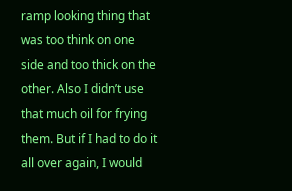ramp looking thing that was too think on one side and too thick on the other. Also I didn’t use that much oil for frying them. But if I had to do it all over again, I would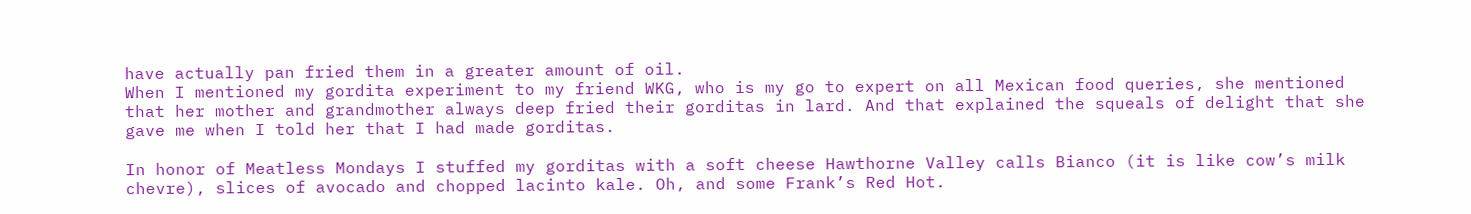have actually pan fried them in a greater amount of oil.
When I mentioned my gordita experiment to my friend WKG, who is my go to expert on all Mexican food queries, she mentioned that her mother and grandmother always deep fried their gorditas in lard. And that explained the squeals of delight that she gave me when I told her that I had made gorditas.

In honor of Meatless Mondays I stuffed my gorditas with a soft cheese Hawthorne Valley calls Bianco (it is like cow’s milk chevre), slices of avocado and chopped lacinto kale. Oh, and some Frank’s Red Hot.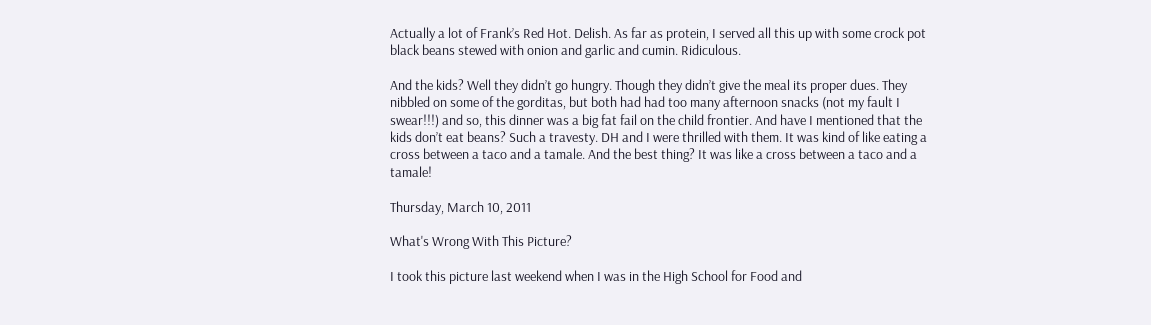Actually a lot of Frank’s Red Hot. Delish. As far as protein, I served all this up with some crock pot black beans stewed with onion and garlic and cumin. Ridiculous.

And the kids? Well they didn’t go hungry. Though they didn’t give the meal its proper dues. They nibbled on some of the gorditas, but both had had too many afternoon snacks (not my fault I swear!!!) and so, this dinner was a big fat fail on the child frontier. And have I mentioned that the kids don’t eat beans? Such a travesty. DH and I were thrilled with them. It was kind of like eating a cross between a taco and a tamale. And the best thing? It was like a cross between a taco and a tamale!

Thursday, March 10, 2011

What's Wrong With This Picture?

I took this picture last weekend when I was in the High School for Food and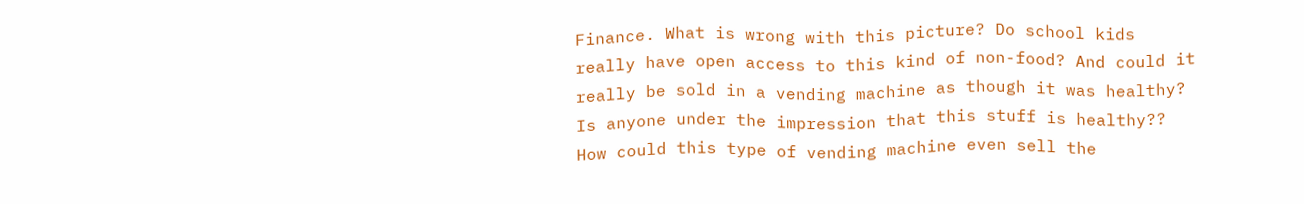Finance. What is wrong with this picture? Do school kids really have open access to this kind of non-food? And could it really be sold in a vending machine as though it was healthy? Is anyone under the impression that this stuff is healthy?? How could this type of vending machine even sell the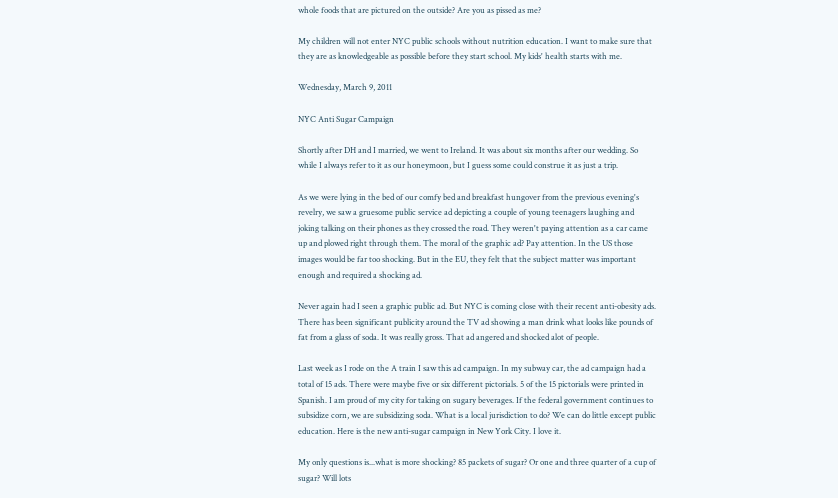whole foods that are pictured on the outside? Are you as pissed as me?

My children will not enter NYC public schools without nutrition education. I want to make sure that they are as knowledgeable as possible before they start school. My kids' health starts with me.

Wednesday, March 9, 2011

NYC Anti Sugar Campaign

Shortly after DH and I married, we went to Ireland. It was about six months after our wedding. So while I always refer to it as our honeymoon, but I guess some could construe it as just a trip.

As we were lying in the bed of our comfy bed and breakfast hungover from the previous evening's revelry, we saw a gruesome public service ad depicting a couple of young teenagers laughing and joking talking on their phones as they crossed the road. They weren't paying attention as a car came up and plowed right through them. The moral of the graphic ad? Pay attention. In the US those images would be far too shocking. But in the EU, they felt that the subject matter was important enough and required a shocking ad.

Never again had I seen a graphic public ad. But NYC is coming close with their recent anti-obesity ads. There has been significant publicity around the TV ad showing a man drink what looks like pounds of fat from a glass of soda. It was really gross. That ad angered and shocked alot of people.

Last week as I rode on the A train I saw this ad campaign. In my subway car, the ad campaign had a total of 15 ads. There were maybe five or six different pictorials. 5 of the 15 pictorials were printed in Spanish. I am proud of my city for taking on sugary beverages. If the federal government continues to subsidize corn, we are subsidizing soda. What is a local jurisdiction to do? We can do little except public education. Here is the new anti-sugar campaign in New York City. I love it.

My only questions is...what is more shocking? 85 packets of sugar? Or one and three quarter of a cup of sugar? Will lots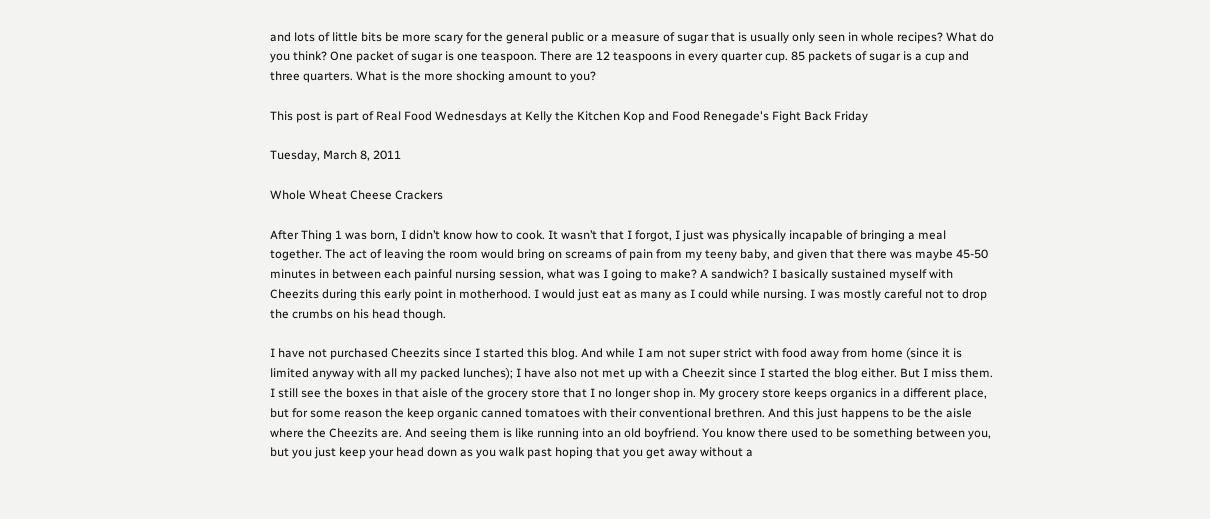and lots of little bits be more scary for the general public or a measure of sugar that is usually only seen in whole recipes? What do you think? One packet of sugar is one teaspoon. There are 12 teaspoons in every quarter cup. 85 packets of sugar is a cup and three quarters. What is the more shocking amount to you?

This post is part of Real Food Wednesdays at Kelly the Kitchen Kop and Food Renegade's Fight Back Friday

Tuesday, March 8, 2011

Whole Wheat Cheese Crackers

After Thing 1 was born, I didn’t know how to cook. It wasn’t that I forgot, I just was physically incapable of bringing a meal together. The act of leaving the room would bring on screams of pain from my teeny baby, and given that there was maybe 45-50 minutes in between each painful nursing session, what was I going to make? A sandwich? I basically sustained myself with Cheezits during this early point in motherhood. I would just eat as many as I could while nursing. I was mostly careful not to drop the crumbs on his head though.

I have not purchased Cheezits since I started this blog. And while I am not super strict with food away from home (since it is limited anyway with all my packed lunches); I have also not met up with a Cheezit since I started the blog either. But I miss them. I still see the boxes in that aisle of the grocery store that I no longer shop in. My grocery store keeps organics in a different place, but for some reason the keep organic canned tomatoes with their conventional brethren. And this just happens to be the aisle where the Cheezits are. And seeing them is like running into an old boyfriend. You know there used to be something between you, but you just keep your head down as you walk past hoping that you get away without a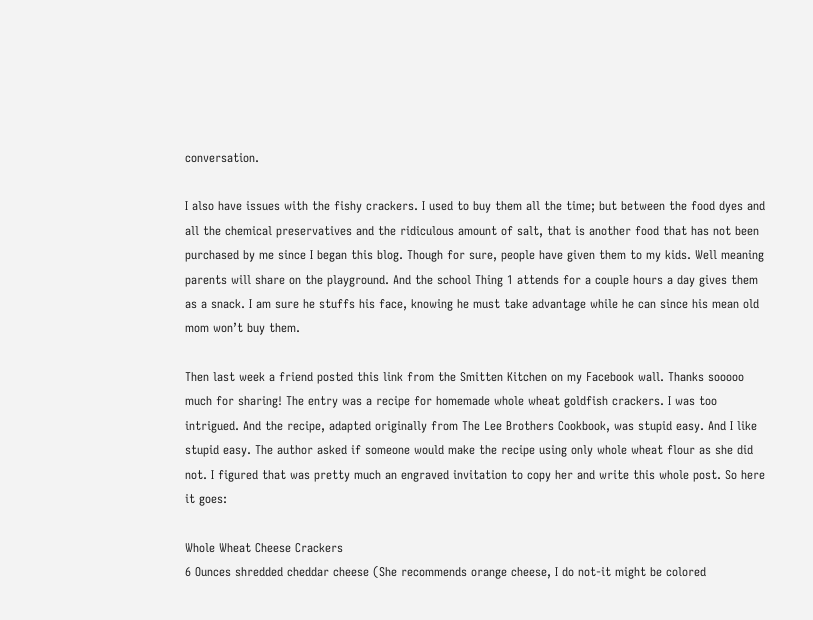conversation.

I also have issues with the fishy crackers. I used to buy them all the time; but between the food dyes and all the chemical preservatives and the ridiculous amount of salt, that is another food that has not been purchased by me since I began this blog. Though for sure, people have given them to my kids. Well meaning parents will share on the playground. And the school Thing 1 attends for a couple hours a day gives them as a snack. I am sure he stuffs his face, knowing he must take advantage while he can since his mean old mom won’t buy them.

Then last week a friend posted this link from the Smitten Kitchen on my Facebook wall. Thanks sooooo much for sharing! The entry was a recipe for homemade whole wheat goldfish crackers. I was too intrigued. And the recipe, adapted originally from The Lee Brothers Cookbook, was stupid easy. And I like stupid easy. The author asked if someone would make the recipe using only whole wheat flour as she did not. I figured that was pretty much an engraved invitation to copy her and write this whole post. So here it goes:

Whole Wheat Cheese Crackers
6 Ounces shredded cheddar cheese (She recommends orange cheese, I do not-it might be colored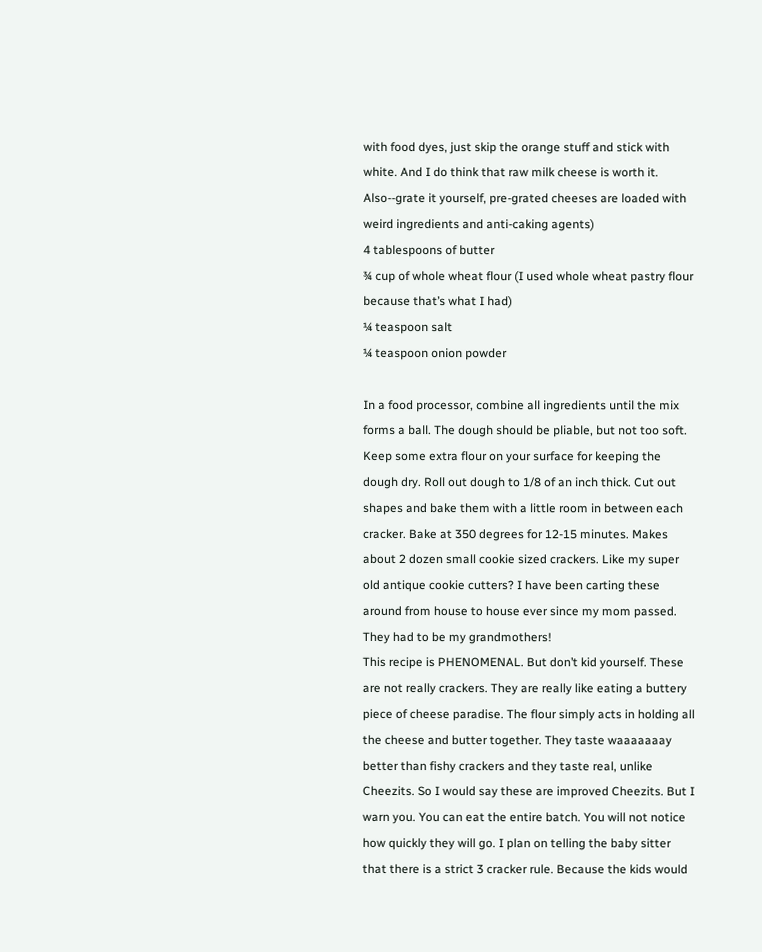with food dyes, just skip the orange stuff and stick with white. And I do think that raw milk cheese is worth it. Also--grate it yourself, pre-grated cheeses are loaded with weird ingredients and anti-caking agents)
4 tablespoons of butter
¾ cup of whole wheat flour (I used whole wheat pastry flour because that’s what I had)
¼ teaspoon salt
¼ teaspoon onion powder

In a food processor, combine all ingredients until the mix forms a ball. The dough should be pliable, but not too soft. Keep some extra flour on your surface for keeping the dough dry. Roll out dough to 1/8 of an inch thick. Cut out shapes and bake them with a little room in between each cracker. Bake at 350 degrees for 12-15 minutes. Makes about 2 dozen small cookie sized crackers. Like my super old antique cookie cutters? I have been carting these around from house to house ever since my mom passed. They had to be my grandmothers!
This recipe is PHENOMENAL. But don’t kid yourself. These are not really crackers. They are really like eating a buttery piece of cheese paradise. The flour simply acts in holding all the cheese and butter together. They taste waaaaaaay better than fishy crackers and they taste real, unlike Cheezits. So I would say these are improved Cheezits. But I warn you. You can eat the entire batch. You will not notice how quickly they will go. I plan on telling the baby sitter that there is a strict 3 cracker rule. Because the kids would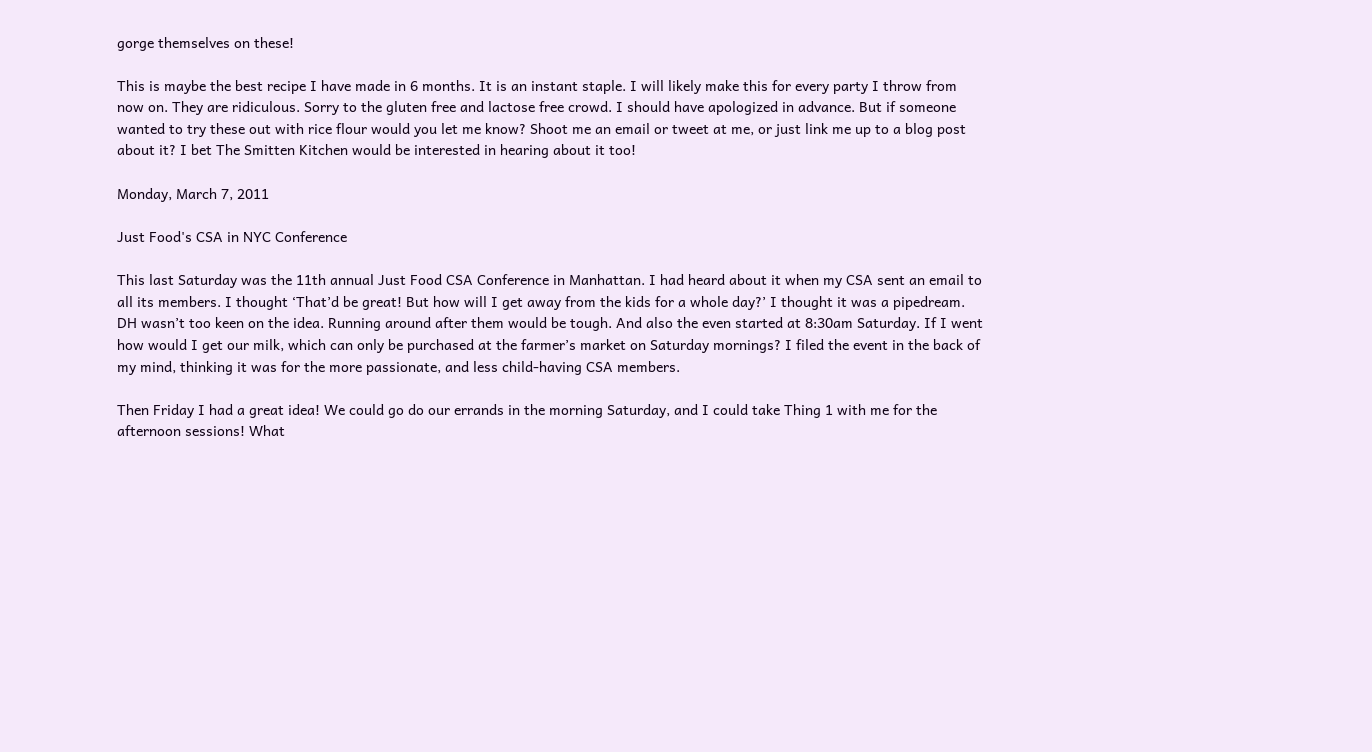gorge themselves on these!

This is maybe the best recipe I have made in 6 months. It is an instant staple. I will likely make this for every party I throw from now on. They are ridiculous. Sorry to the gluten free and lactose free crowd. I should have apologized in advance. But if someone wanted to try these out with rice flour would you let me know? Shoot me an email or tweet at me, or just link me up to a blog post about it? I bet The Smitten Kitchen would be interested in hearing about it too!

Monday, March 7, 2011

Just Food's CSA in NYC Conference

This last Saturday was the 11th annual Just Food CSA Conference in Manhattan. I had heard about it when my CSA sent an email to all its members. I thought ‘That’d be great! But how will I get away from the kids for a whole day?’ I thought it was a pipedream. DH wasn’t too keen on the idea. Running around after them would be tough. And also the even started at 8:30am Saturday. If I went how would I get our milk, which can only be purchased at the farmer’s market on Saturday mornings? I filed the event in the back of my mind, thinking it was for the more passionate, and less child-having CSA members.

Then Friday I had a great idea! We could go do our errands in the morning Saturday, and I could take Thing 1 with me for the afternoon sessions! What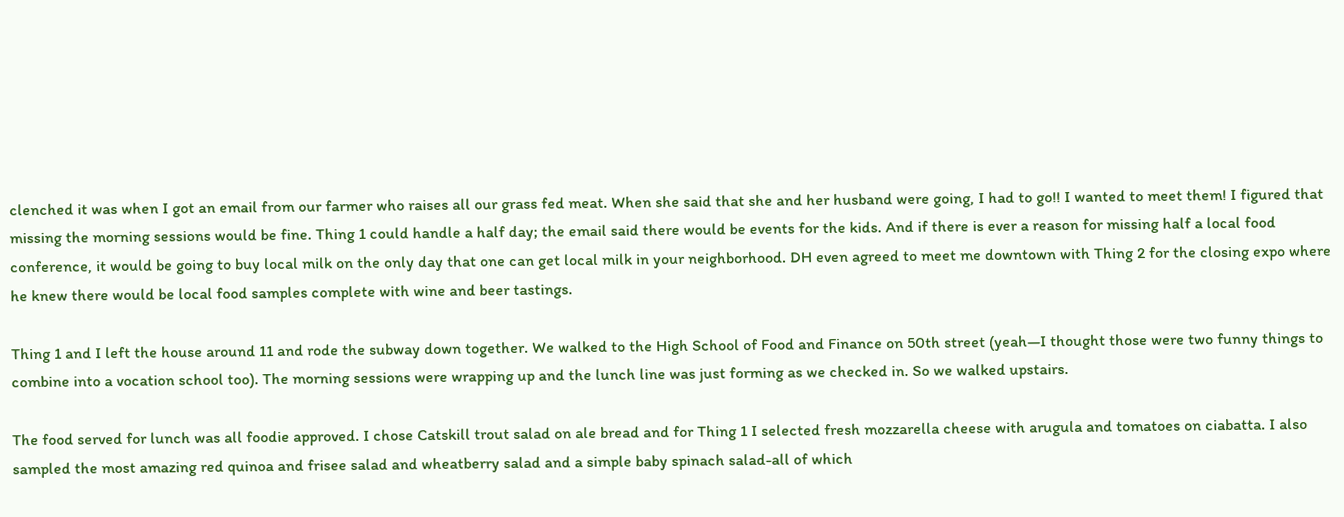clenched it was when I got an email from our farmer who raises all our grass fed meat. When she said that she and her husband were going, I had to go!! I wanted to meet them! I figured that missing the morning sessions would be fine. Thing 1 could handle a half day; the email said there would be events for the kids. And if there is ever a reason for missing half a local food conference, it would be going to buy local milk on the only day that one can get local milk in your neighborhood. DH even agreed to meet me downtown with Thing 2 for the closing expo where he knew there would be local food samples complete with wine and beer tastings.

Thing 1 and I left the house around 11 and rode the subway down together. We walked to the High School of Food and Finance on 50th street (yeah—I thought those were two funny things to combine into a vocation school too). The morning sessions were wrapping up and the lunch line was just forming as we checked in. So we walked upstairs.

The food served for lunch was all foodie approved. I chose Catskill trout salad on ale bread and for Thing 1 I selected fresh mozzarella cheese with arugula and tomatoes on ciabatta. I also sampled the most amazing red quinoa and frisee salad and wheatberry salad and a simple baby spinach salad-all of which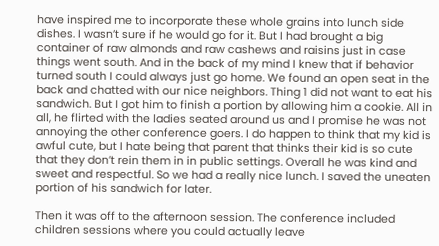have inspired me to incorporate these whole grains into lunch side dishes. I wasn’t sure if he would go for it. But I had brought a big container of raw almonds and raw cashews and raisins just in case things went south. And in the back of my mind I knew that if behavior turned south I could always just go home. We found an open seat in the back and chatted with our nice neighbors. Thing 1 did not want to eat his sandwich. But I got him to finish a portion by allowing him a cookie. All in all, he flirted with the ladies seated around us and I promise he was not annoying the other conference goers. I do happen to think that my kid is awful cute, but I hate being that parent that thinks their kid is so cute that they don’t rein them in in public settings. Overall he was kind and sweet and respectful. So we had a really nice lunch. I saved the uneaten portion of his sandwich for later.

Then it was off to the afternoon session. The conference included children sessions where you could actually leave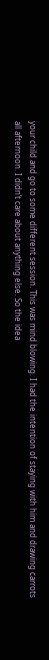your child and go to some different session. This was mind blowing. I had the intention of staying with him and drawing carrots all afternoon. I didn’t care about anything else. So the idea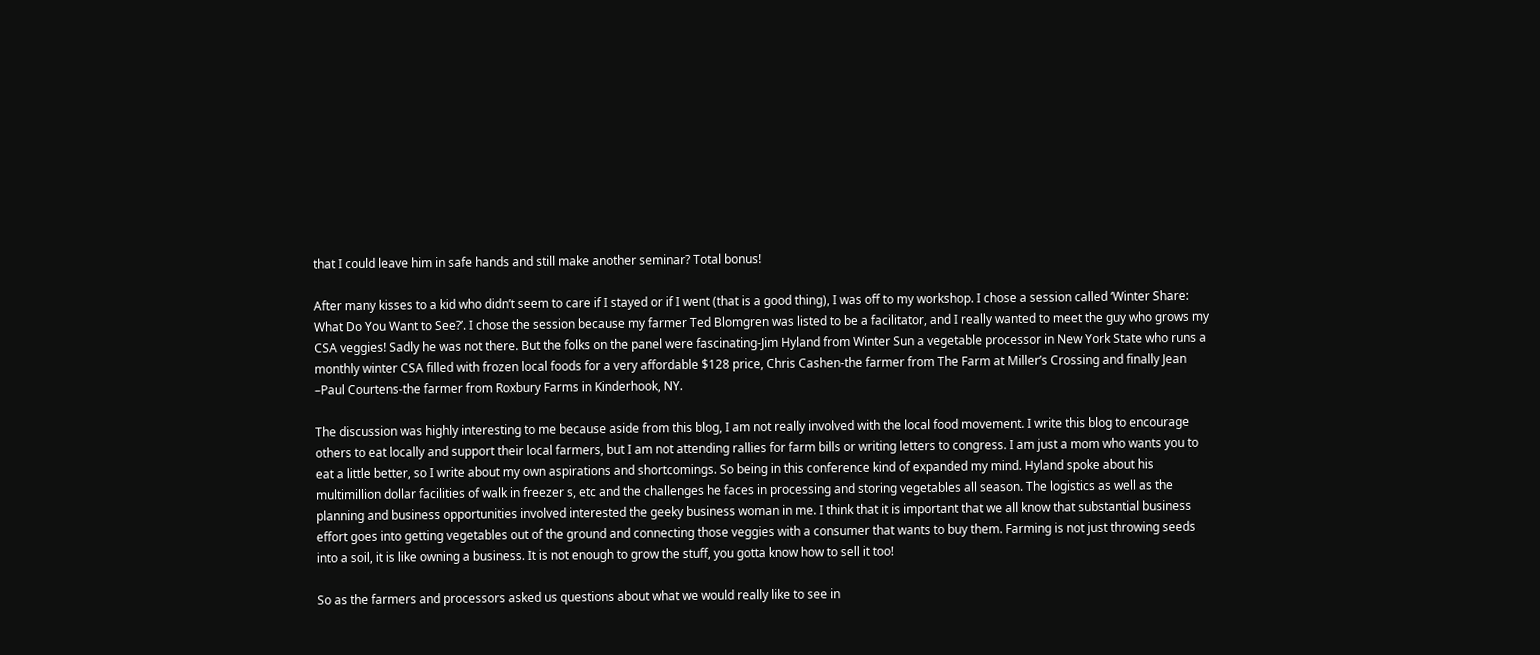that I could leave him in safe hands and still make another seminar? Total bonus!

After many kisses to a kid who didn’t seem to care if I stayed or if I went (that is a good thing), I was off to my workshop. I chose a session called ‘Winter Share: What Do You Want to See?’. I chose the session because my farmer Ted Blomgren was listed to be a facilitator, and I really wanted to meet the guy who grows my CSA veggies! Sadly he was not there. But the folks on the panel were fascinating-Jim Hyland from Winter Sun a vegetable processor in New York State who runs a monthly winter CSA filled with frozen local foods for a very affordable $128 price, Chris Cashen-the farmer from The Farm at Miller’s Crossing and finally Jean –Paul Courtens-the farmer from Roxbury Farms in Kinderhook, NY.

The discussion was highly interesting to me because aside from this blog, I am not really involved with the local food movement. I write this blog to encourage others to eat locally and support their local farmers, but I am not attending rallies for farm bills or writing letters to congress. I am just a mom who wants you to eat a little better, so I write about my own aspirations and shortcomings. So being in this conference kind of expanded my mind. Hyland spoke about his multimillion dollar facilities of walk in freezer s, etc and the challenges he faces in processing and storing vegetables all season. The logistics as well as the planning and business opportunities involved interested the geeky business woman in me. I think that it is important that we all know that substantial business effort goes into getting vegetables out of the ground and connecting those veggies with a consumer that wants to buy them. Farming is not just throwing seeds into a soil, it is like owning a business. It is not enough to grow the stuff, you gotta know how to sell it too!

So as the farmers and processors asked us questions about what we would really like to see in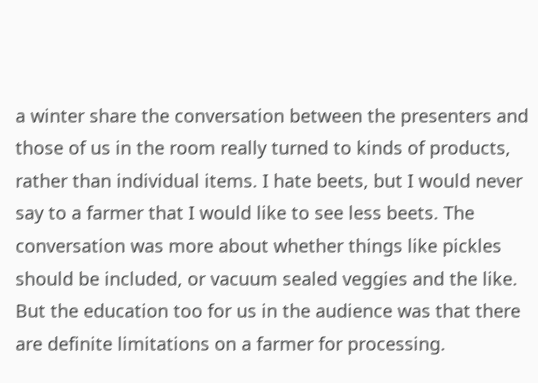a winter share the conversation between the presenters and those of us in the room really turned to kinds of products, rather than individual items. I hate beets, but I would never say to a farmer that I would like to see less beets. The conversation was more about whether things like pickles should be included, or vacuum sealed veggies and the like. But the education too for us in the audience was that there are definite limitations on a farmer for processing.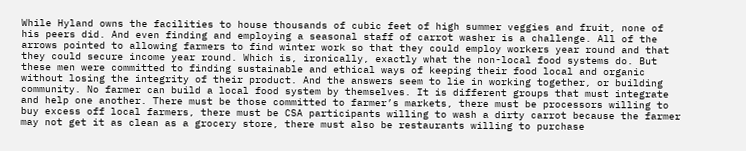While Hyland owns the facilities to house thousands of cubic feet of high summer veggies and fruit, none of his peers did. And even finding and employing a seasonal staff of carrot washer is a challenge. All of the arrows pointed to allowing farmers to find winter work so that they could employ workers year round and that they could secure income year round. Which is, ironically, exactly what the non-local food systems do. But these men were committed to finding sustainable and ethical ways of keeping their food local and organic without losing the integrity of their product. And the answers seem to lie in working together, or building community. No farmer can build a local food system by themselves. It is different groups that must integrate and help one another. There must be those committed to farmer’s markets, there must be processors willing to buy excess off local farmers, there must be CSA participants willing to wash a dirty carrot because the farmer may not get it as clean as a grocery store, there must also be restaurants willing to purchase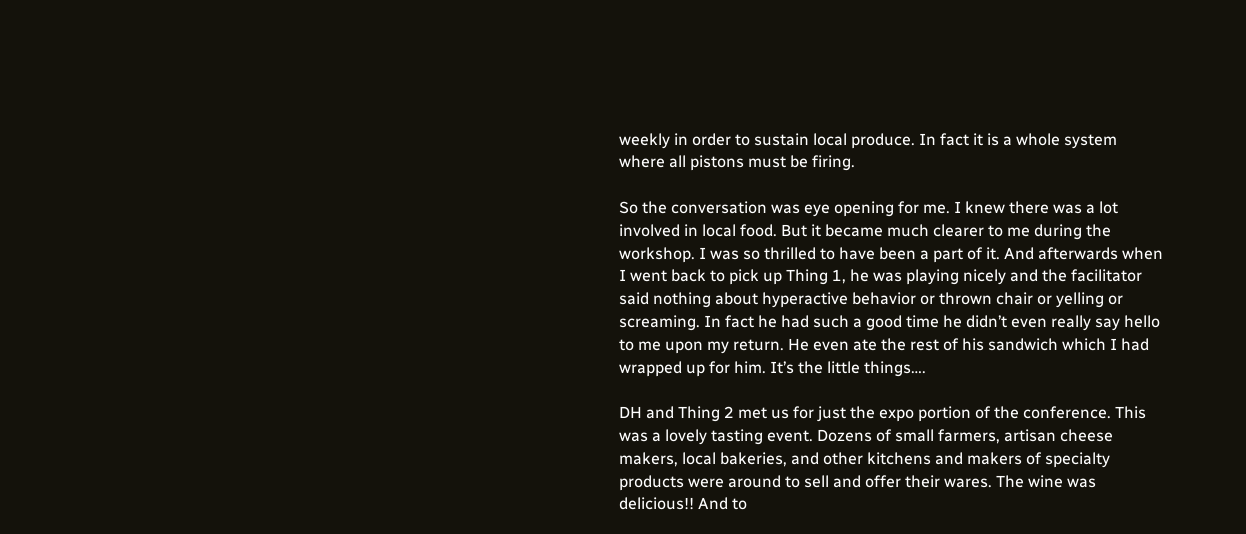weekly in order to sustain local produce. In fact it is a whole system where all pistons must be firing.

So the conversation was eye opening for me. I knew there was a lot involved in local food. But it became much clearer to me during the workshop. I was so thrilled to have been a part of it. And afterwards when I went back to pick up Thing 1, he was playing nicely and the facilitator said nothing about hyperactive behavior or thrown chair or yelling or screaming. In fact he had such a good time he didn’t even really say hello to me upon my return. He even ate the rest of his sandwich which I had wrapped up for him. It’s the little things….

DH and Thing 2 met us for just the expo portion of the conference. This was a lovely tasting event. Dozens of small farmers, artisan cheese makers, local bakeries, and other kitchens and makers of specialty products were around to sell and offer their wares. The wine was delicious!! And to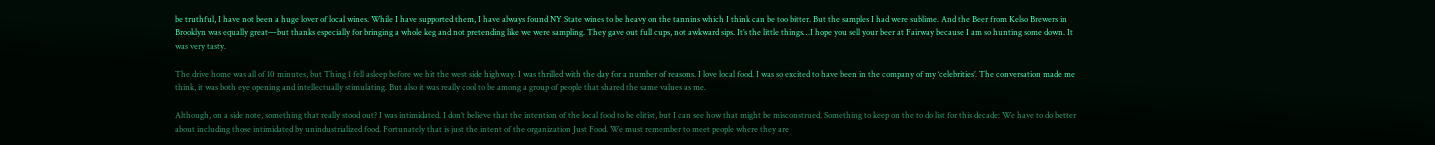be truthful, I have not been a huge lover of local wines. While I have supported them, I have always found NY State wines to be heavy on the tannins which I think can be too bitter. But the samples I had were sublime. And the Beer from Kelso Brewers in Brooklyn was equally great—but thanks especially for bringing a whole keg and not pretending like we were sampling. They gave out full cups, not awkward sips. It’s the little things…I hope you sell your beer at Fairway because I am so hunting some down. It was very tasty.

The drive home was all of 10 minutes, but Thing 1 fell asleep before we hit the west side highway. I was thrilled with the day for a number of reasons. I love local food. I was so excited to have been in the company of my ‘celebrities’. The conversation made me think, it was both eye opening and intellectually stimulating. But also it was really cool to be among a group of people that shared the same values as me.

Although, on a side note, something that really stood out? I was intimidated. I don’t believe that the intention of the local food to be elitist, but I can see how that might be misconstrued. Something to keep on the to do list for this decade: We have to do better about including those intimidated by unindustrialized food. Fortunately that is just the intent of the organization Just Food. We must remember to meet people where they are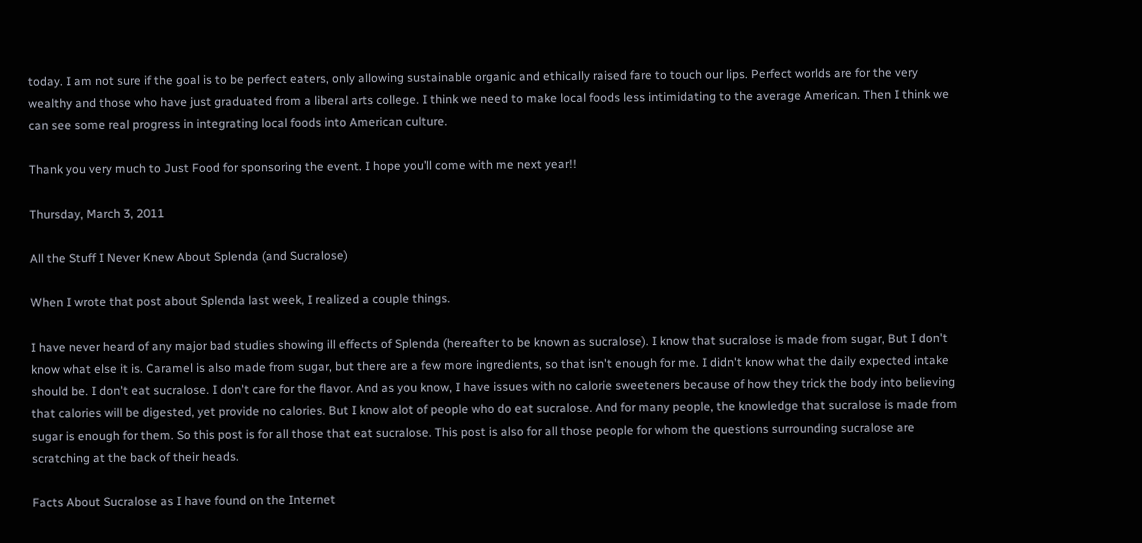today. I am not sure if the goal is to be perfect eaters, only allowing sustainable organic and ethically raised fare to touch our lips. Perfect worlds are for the very wealthy and those who have just graduated from a liberal arts college. I think we need to make local foods less intimidating to the average American. Then I think we can see some real progress in integrating local foods into American culture.

Thank you very much to Just Food for sponsoring the event. I hope you’ll come with me next year!!

Thursday, March 3, 2011

All the Stuff I Never Knew About Splenda (and Sucralose)

When I wrote that post about Splenda last week, I realized a couple things.

I have never heard of any major bad studies showing ill effects of Splenda (hereafter to be known as sucralose). I know that sucralose is made from sugar, But I don't know what else it is. Caramel is also made from sugar, but there are a few more ingredients, so that isn't enough for me. I didn't know what the daily expected intake should be. I don't eat sucralose. I don't care for the flavor. And as you know, I have issues with no calorie sweeteners because of how they trick the body into believing that calories will be digested, yet provide no calories. But I know alot of people who do eat sucralose. And for many people, the knowledge that sucralose is made from sugar is enough for them. So this post is for all those that eat sucralose. This post is also for all those people for whom the questions surrounding sucralose are scratching at the back of their heads.

Facts About Sucralose as I have found on the Internet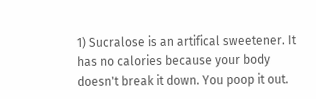1) Sucralose is an artifical sweetener. It has no calories because your body doesn't break it down. You poop it out.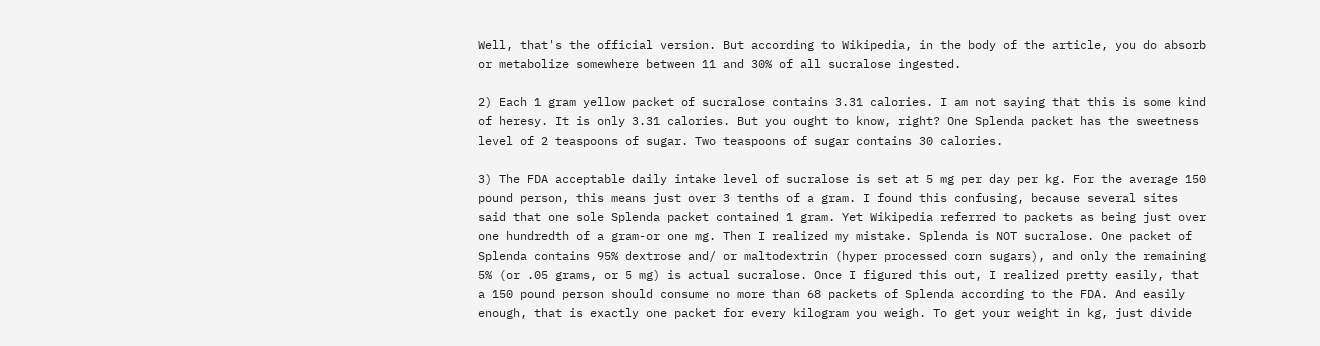Well, that's the official version. But according to Wikipedia, in the body of the article, you do absorb or metabolize somewhere between 11 and 30% of all sucralose ingested.

2) Each 1 gram yellow packet of sucralose contains 3.31 calories. I am not saying that this is some kind of heresy. It is only 3.31 calories. But you ought to know, right? One Splenda packet has the sweetness level of 2 teaspoons of sugar. Two teaspoons of sugar contains 30 calories.

3) The FDA acceptable daily intake level of sucralose is set at 5 mg per day per kg. For the average 150 pound person, this means just over 3 tenths of a gram. I found this confusing, because several sites said that one sole Splenda packet contained 1 gram. Yet Wikipedia referred to packets as being just over one hundredth of a gram-or one mg. Then I realized my mistake. Splenda is NOT sucralose. One packet of Splenda contains 95% dextrose and/ or maltodextrin (hyper processed corn sugars), and only the remaining 5% (or .05 grams, or 5 mg) is actual sucralose. Once I figured this out, I realized pretty easily, that a 150 pound person should consume no more than 68 packets of Splenda according to the FDA. And easily enough, that is exactly one packet for every kilogram you weigh. To get your weight in kg, just divide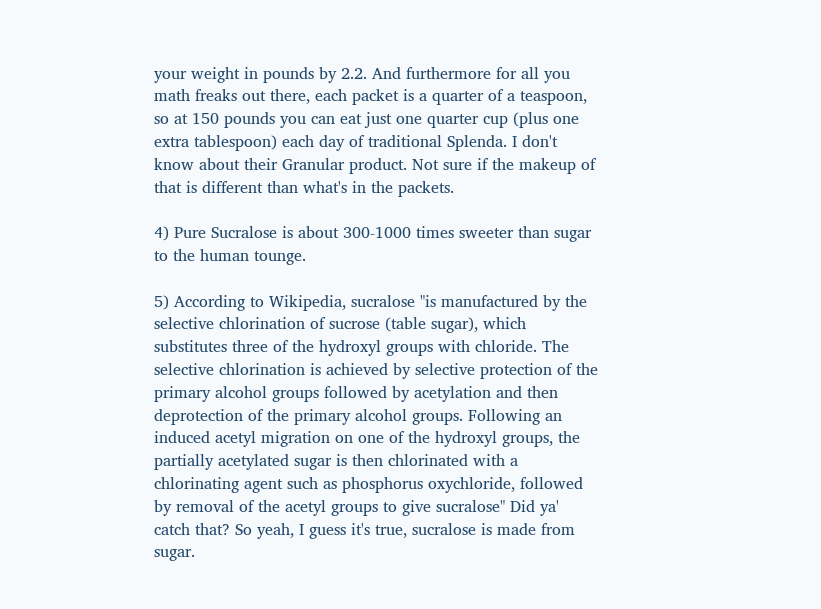your weight in pounds by 2.2. And furthermore for all you math freaks out there, each packet is a quarter of a teaspoon, so at 150 pounds you can eat just one quarter cup (plus one extra tablespoon) each day of traditional Splenda. I don't know about their Granular product. Not sure if the makeup of that is different than what's in the packets.

4) Pure Sucralose is about 300-1000 times sweeter than sugar to the human tounge.

5) According to Wikipedia, sucralose "is manufactured by the selective chlorination of sucrose (table sugar), which substitutes three of the hydroxyl groups with chloride. The selective chlorination is achieved by selective protection of the primary alcohol groups followed by acetylation and then deprotection of the primary alcohol groups. Following an induced acetyl migration on one of the hydroxyl groups, the partially acetylated sugar is then chlorinated with a chlorinating agent such as phosphorus oxychloride, followed by removal of the acetyl groups to give sucralose" Did ya' catch that? So yeah, I guess it's true, sucralose is made from sugar.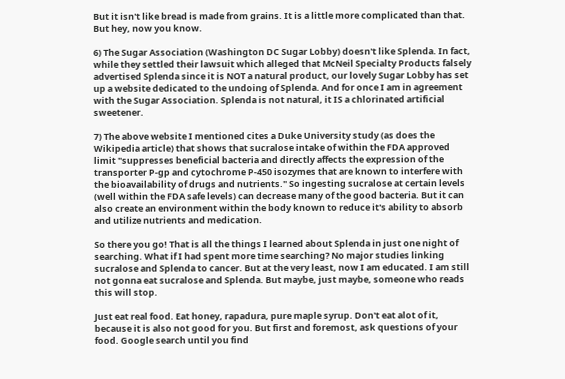But it isn't like bread is made from grains. It is a little more complicated than that. But hey, now you know.

6) The Sugar Association (Washington DC Sugar Lobby) doesn't like Splenda. In fact, while they settled their lawsuit which alleged that McNeil Specialty Products falsely advertised Splenda since it is NOT a natural product, our lovely Sugar Lobby has set up a website dedicated to the undoing of Splenda. And for once I am in agreement with the Sugar Association. Splenda is not natural, it IS a chlorinated artificial sweetener.

7) The above website I mentioned cites a Duke University study (as does the Wikipedia article) that shows that sucralose intake of within the FDA approved limit "suppresses beneficial bacteria and directly affects the expression of the transporter P-gp and cytochrome P-450 isozymes that are known to interfere with the bioavailability of drugs and nutrients." So ingesting sucralose at certain levels (well within the FDA safe levels) can decrease many of the good bacteria. But it can also create an environment within the body known to reduce it's ability to absorb and utilize nutrients and medication.

So there you go! That is all the things I learned about Splenda in just one night of searching. What if I had spent more time searching? No major studies linking sucralose and Splenda to cancer. But at the very least, now I am educated. I am still not gonna eat sucralose and Splenda. But maybe, just maybe, someone who reads this will stop.

Just eat real food. Eat honey, rapadura, pure maple syrup. Don't eat alot of it, because it is also not good for you. But first and foremost, ask questions of your food. Google search until you find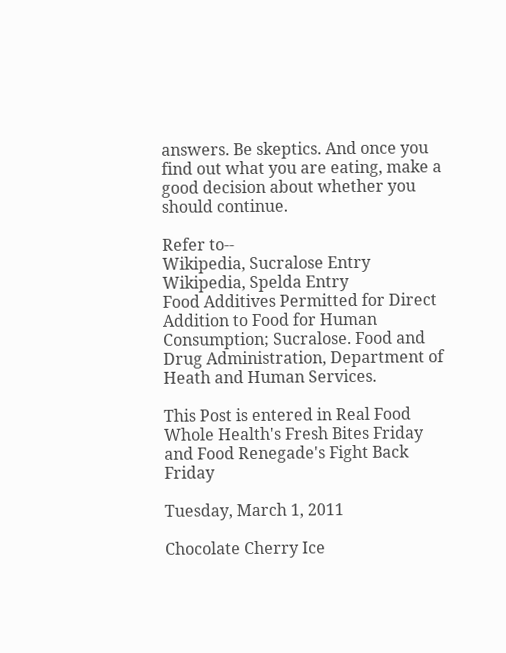answers. Be skeptics. And once you find out what you are eating, make a good decision about whether you should continue.

Refer to--
Wikipedia, Sucralose Entry
Wikipedia, Spelda Entry
Food Additives Permitted for Direct Addition to Food for Human Consumption; Sucralose. Food and Drug Administration, Department of Heath and Human Services.

This Post is entered in Real Food Whole Health's Fresh Bites Friday
and Food Renegade's Fight Back Friday

Tuesday, March 1, 2011

Chocolate Cherry Ice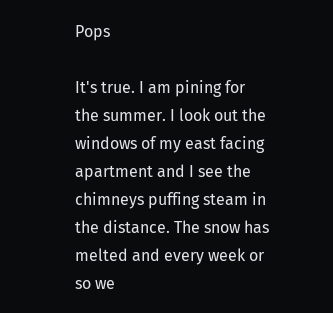Pops

It's true. I am pining for the summer. I look out the windows of my east facing apartment and I see the chimneys puffing steam in the distance. The snow has melted and every week or so we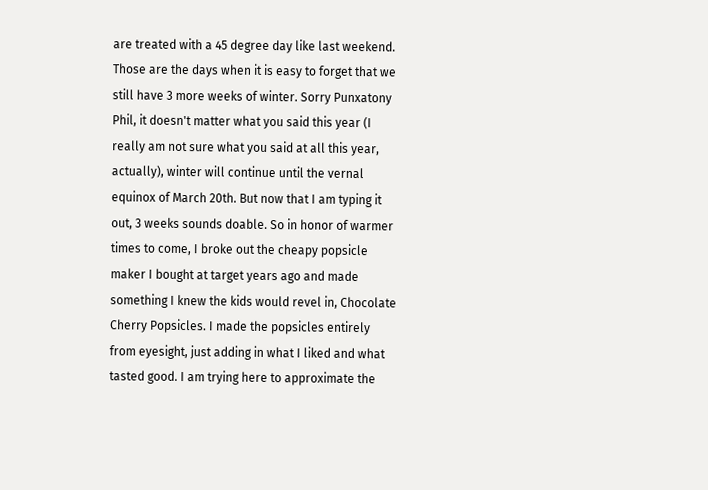are treated with a 45 degree day like last weekend. Those are the days when it is easy to forget that we still have 3 more weeks of winter. Sorry Punxatony Phil, it doesn't matter what you said this year (I really am not sure what you said at all this year, actually), winter will continue until the vernal equinox of March 20th. But now that I am typing it out, 3 weeks sounds doable. So in honor of warmer times to come, I broke out the cheapy popsicle maker I bought at target years ago and made something I knew the kids would revel in, Chocolate Cherry Popsicles. I made the popsicles entirely from eyesight, just adding in what I liked and what tasted good. I am trying here to approximate the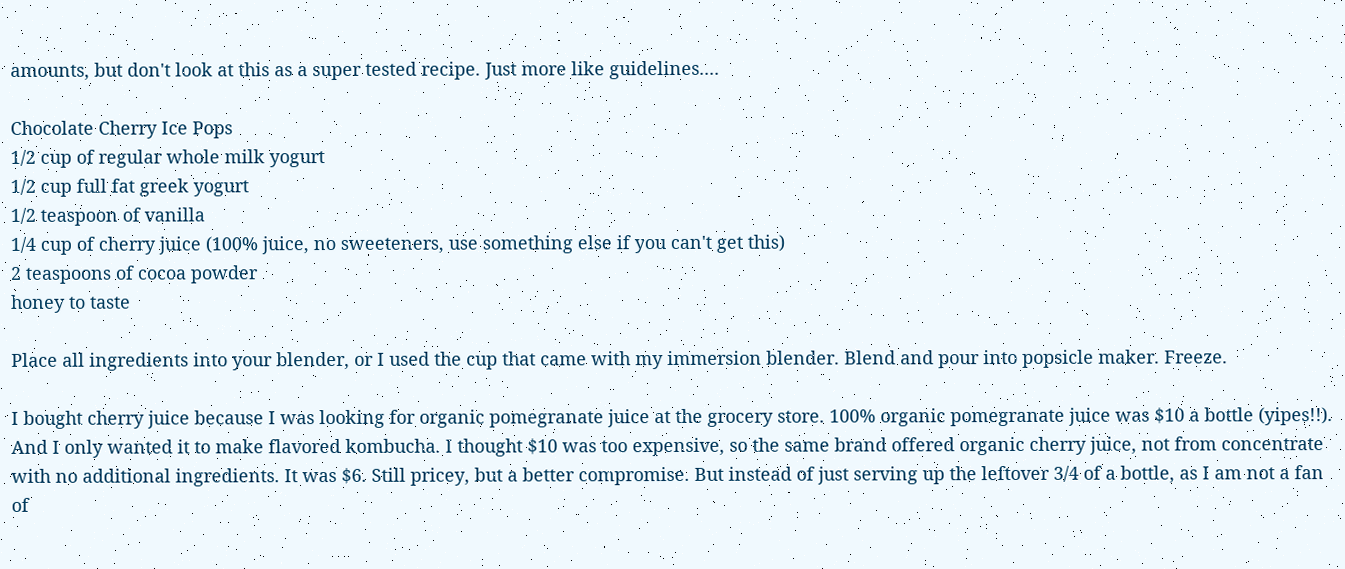amounts, but don't look at this as a super tested recipe. Just more like guidelines....

Chocolate Cherry Ice Pops
1/2 cup of regular whole milk yogurt
1/2 cup full fat greek yogurt
1/2 teaspoon of vanilla
1/4 cup of cherry juice (100% juice, no sweeteners, use something else if you can't get this)
2 teaspoons of cocoa powder
honey to taste

Place all ingredients into your blender, or I used the cup that came with my immersion blender. Blend and pour into popsicle maker. Freeze.

I bought cherry juice because I was looking for organic pomegranate juice at the grocery store. 100% organic pomegranate juice was $10 a bottle (yipes!!). And I only wanted it to make flavored kombucha. I thought $10 was too expensive, so the same brand offered organic cherry juice, not from concentrate with no additional ingredients. It was $6. Still pricey, but a better compromise. But instead of just serving up the leftover 3/4 of a bottle, as I am not a fan of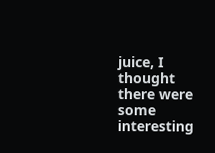juice, I thought there were some interesting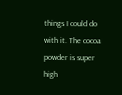things I could do with it. The cocoa powder is super high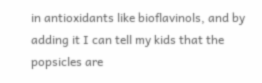in antioxidants like bioflavinols, and by adding it I can tell my kids that the popsicles are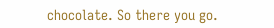chocolate. So there you go.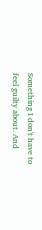Something I don't have to feel guilty about. And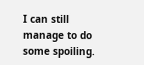I can still manage to do some spoiling.